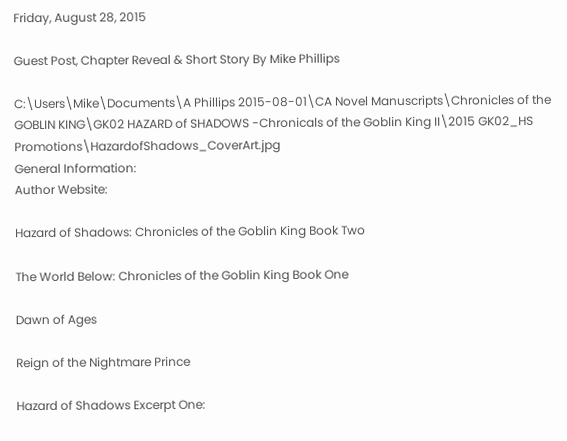Friday, August 28, 2015

Guest Post, Chapter Reveal & Short Story By Mike Phillips

C:\Users\Mike\Documents\A Phillips 2015-08-01\CA Novel Manuscripts\Chronicles of the GOBLIN KING\GK02 HAZARD of SHADOWS -Chronicals of the Goblin King II\2015 GK02_HS Promotions\HazardofShadows_CoverArt.jpg
General Information:
Author Website:

Hazard of Shadows: Chronicles of the Goblin King Book Two

The World Below: Chronicles of the Goblin King Book One

Dawn of Ages

Reign of the Nightmare Prince

Hazard of Shadows Excerpt One: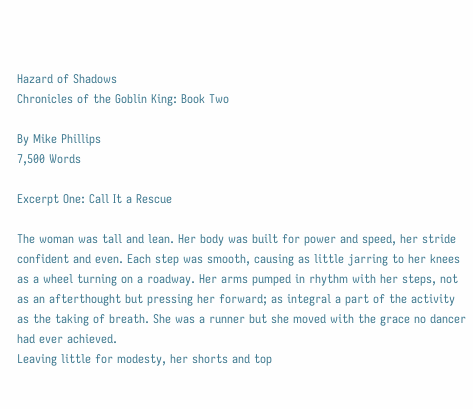Hazard of Shadows
Chronicles of the Goblin King: Book Two

By Mike Phillips
7,500 Words

Excerpt One: Call It a Rescue

The woman was tall and lean. Her body was built for power and speed, her stride confident and even. Each step was smooth, causing as little jarring to her knees as a wheel turning on a roadway. Her arms pumped in rhythm with her steps, not as an afterthought but pressing her forward; as integral a part of the activity as the taking of breath. She was a runner but she moved with the grace no dancer had ever achieved.
Leaving little for modesty, her shorts and top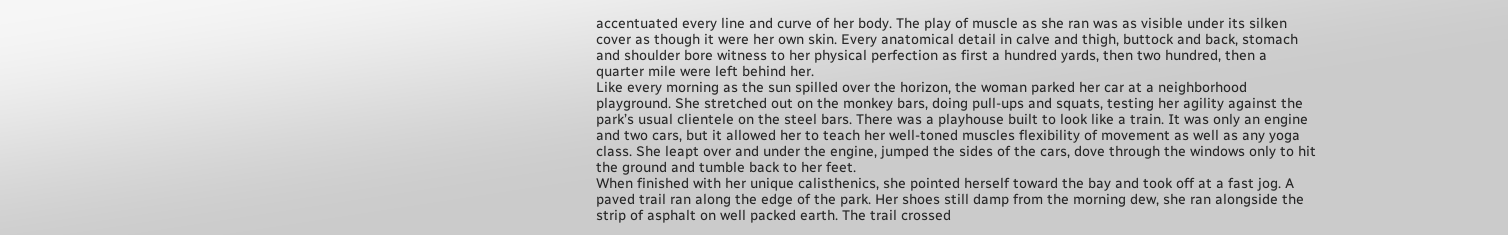accentuated every line and curve of her body. The play of muscle as she ran was as visible under its silken cover as though it were her own skin. Every anatomical detail in calve and thigh, buttock and back, stomach and shoulder bore witness to her physical perfection as first a hundred yards, then two hundred, then a quarter mile were left behind her.
Like every morning as the sun spilled over the horizon, the woman parked her car at a neighborhood playground. She stretched out on the monkey bars, doing pull-ups and squats, testing her agility against the park’s usual clientele on the steel bars. There was a playhouse built to look like a train. It was only an engine and two cars, but it allowed her to teach her well-toned muscles flexibility of movement as well as any yoga class. She leapt over and under the engine, jumped the sides of the cars, dove through the windows only to hit the ground and tumble back to her feet.
When finished with her unique calisthenics, she pointed herself toward the bay and took off at a fast jog. A paved trail ran along the edge of the park. Her shoes still damp from the morning dew, she ran alongside the strip of asphalt on well packed earth. The trail crossed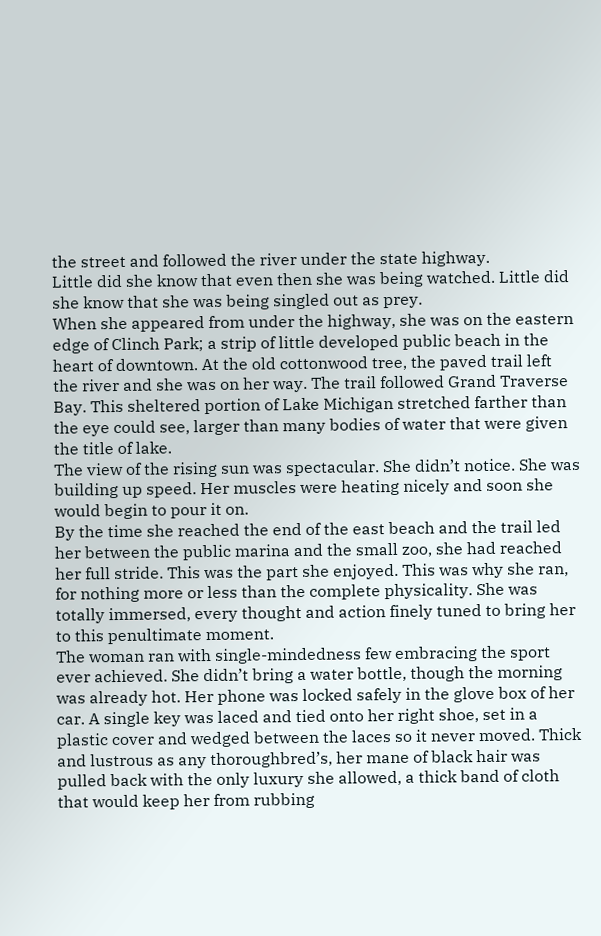the street and followed the river under the state highway.
Little did she know that even then she was being watched. Little did she know that she was being singled out as prey.
When she appeared from under the highway, she was on the eastern edge of Clinch Park; a strip of little developed public beach in the heart of downtown. At the old cottonwood tree, the paved trail left the river and she was on her way. The trail followed Grand Traverse Bay. This sheltered portion of Lake Michigan stretched farther than the eye could see, larger than many bodies of water that were given the title of lake.
The view of the rising sun was spectacular. She didn’t notice. She was building up speed. Her muscles were heating nicely and soon she would begin to pour it on.
By the time she reached the end of the east beach and the trail led her between the public marina and the small zoo, she had reached her full stride. This was the part she enjoyed. This was why she ran, for nothing more or less than the complete physicality. She was totally immersed, every thought and action finely tuned to bring her to this penultimate moment.
The woman ran with single-mindedness few embracing the sport ever achieved. She didn’t bring a water bottle, though the morning was already hot. Her phone was locked safely in the glove box of her car. A single key was laced and tied onto her right shoe, set in a plastic cover and wedged between the laces so it never moved. Thick and lustrous as any thoroughbred’s, her mane of black hair was pulled back with the only luxury she allowed, a thick band of cloth that would keep her from rubbing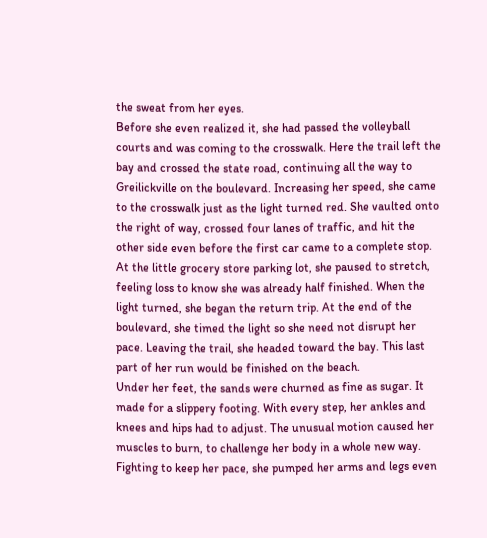the sweat from her eyes.
Before she even realized it, she had passed the volleyball courts and was coming to the crosswalk. Here the trail left the bay and crossed the state road, continuing all the way to Greilickville on the boulevard. Increasing her speed, she came to the crosswalk just as the light turned red. She vaulted onto the right of way, crossed four lanes of traffic, and hit the other side even before the first car came to a complete stop.
At the little grocery store parking lot, she paused to stretch, feeling loss to know she was already half finished. When the light turned, she began the return trip. At the end of the boulevard, she timed the light so she need not disrupt her pace. Leaving the trail, she headed toward the bay. This last part of her run would be finished on the beach.
Under her feet, the sands were churned as fine as sugar. It made for a slippery footing. With every step, her ankles and knees and hips had to adjust. The unusual motion caused her muscles to burn, to challenge her body in a whole new way. Fighting to keep her pace, she pumped her arms and legs even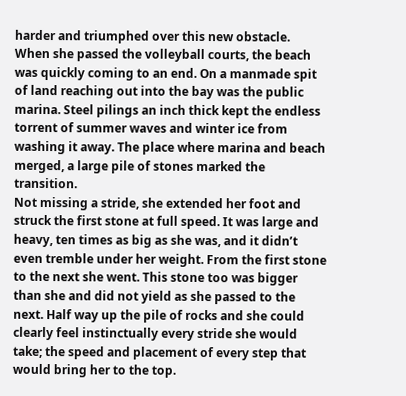harder and triumphed over this new obstacle.
When she passed the volleyball courts, the beach was quickly coming to an end. On a manmade spit of land reaching out into the bay was the public marina. Steel pilings an inch thick kept the endless torrent of summer waves and winter ice from washing it away. The place where marina and beach merged, a large pile of stones marked the transition.
Not missing a stride, she extended her foot and struck the first stone at full speed. It was large and heavy, ten times as big as she was, and it didn’t even tremble under her weight. From the first stone to the next she went. This stone too was bigger than she and did not yield as she passed to the next. Half way up the pile of rocks and she could clearly feel instinctually every stride she would take; the speed and placement of every step that would bring her to the top.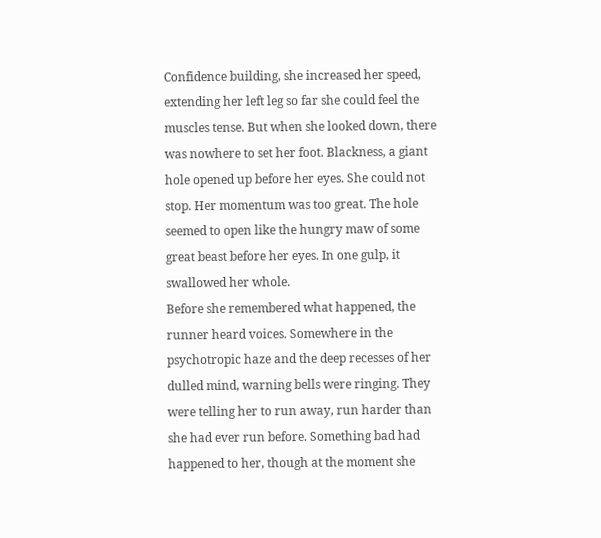Confidence building, she increased her speed, extending her left leg so far she could feel the muscles tense. But when she looked down, there was nowhere to set her foot. Blackness, a giant hole opened up before her eyes. She could not stop. Her momentum was too great. The hole seemed to open like the hungry maw of some great beast before her eyes. In one gulp, it swallowed her whole.
Before she remembered what happened, the runner heard voices. Somewhere in the psychotropic haze and the deep recesses of her dulled mind, warning bells were ringing. They were telling her to run away, run harder than she had ever run before. Something bad had happened to her, though at the moment she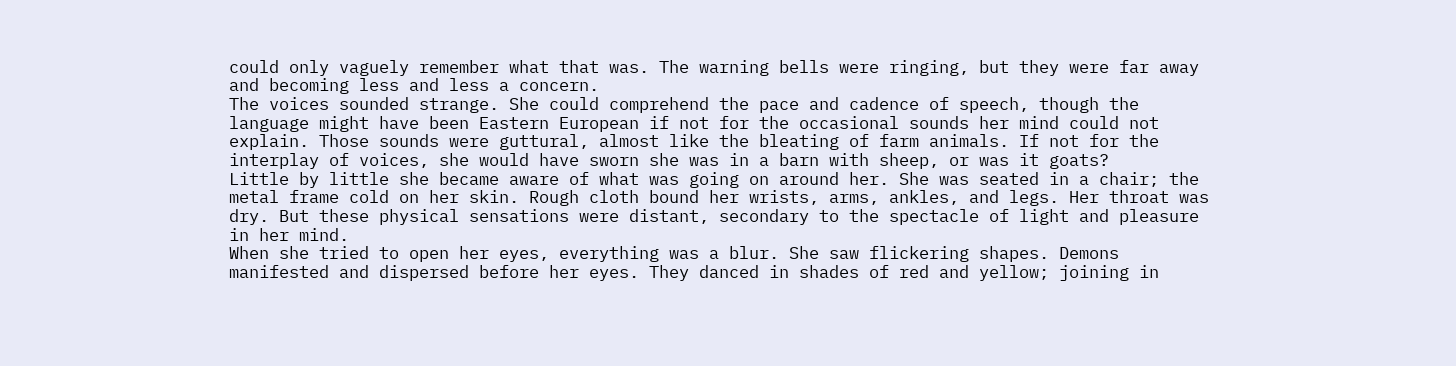could only vaguely remember what that was. The warning bells were ringing, but they were far away and becoming less and less a concern.
The voices sounded strange. She could comprehend the pace and cadence of speech, though the language might have been Eastern European if not for the occasional sounds her mind could not explain. Those sounds were guttural, almost like the bleating of farm animals. If not for the interplay of voices, she would have sworn she was in a barn with sheep, or was it goats?
Little by little she became aware of what was going on around her. She was seated in a chair; the metal frame cold on her skin. Rough cloth bound her wrists, arms, ankles, and legs. Her throat was dry. But these physical sensations were distant, secondary to the spectacle of light and pleasure in her mind.
When she tried to open her eyes, everything was a blur. She saw flickering shapes. Demons manifested and dispersed before her eyes. They danced in shades of red and yellow; joining in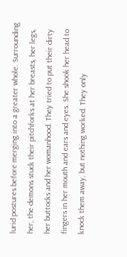lurid postures before merging into a greater whole. Surrounding her, the demons stuck their pitchforks at her breasts, her legs, her buttocks and her womanhood. They tried to put their dirty fingers in her mouth and ears and eyes. She shook her head to knock them away, but nothing worked. They only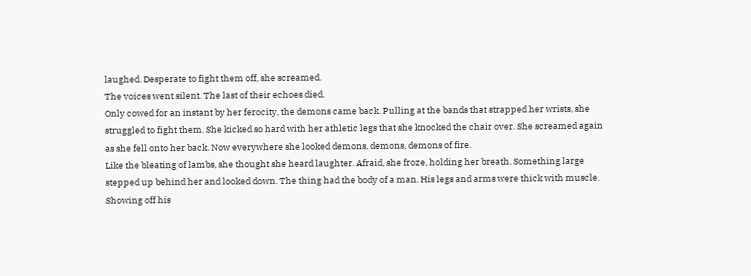laughed. Desperate to fight them off, she screamed.
The voices went silent. The last of their echoes died.
Only cowed for an instant by her ferocity, the demons came back. Pulling at the bands that strapped her wrists, she struggled to fight them. She kicked so hard with her athletic legs that she knocked the chair over. She screamed again as she fell onto her back. Now everywhere she looked demons, demons, demons of fire.
Like the bleating of lambs, she thought she heard laughter. Afraid, she froze, holding her breath. Something large stepped up behind her and looked down. The thing had the body of a man. His legs and arms were thick with muscle. Showing off his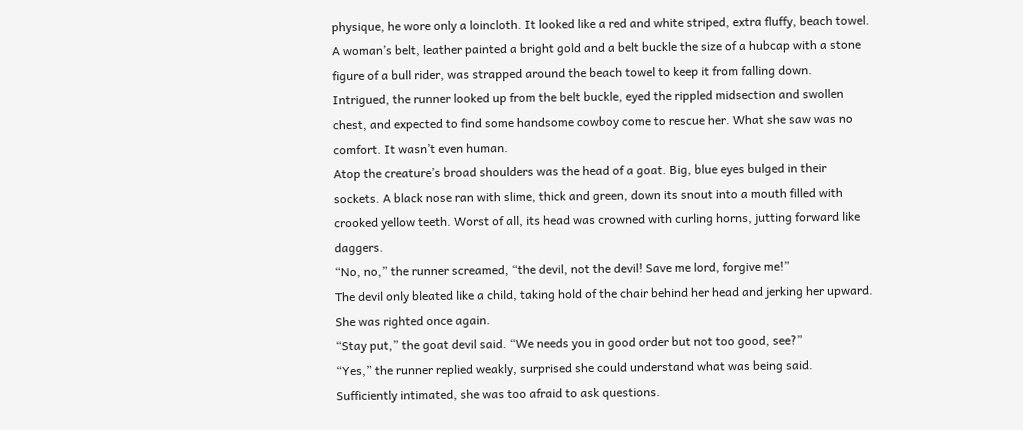physique, he wore only a loincloth. It looked like a red and white striped, extra fluffy, beach towel. A woman’s belt, leather painted a bright gold and a belt buckle the size of a hubcap with a stone figure of a bull rider, was strapped around the beach towel to keep it from falling down.
Intrigued, the runner looked up from the belt buckle, eyed the rippled midsection and swollen chest, and expected to find some handsome cowboy come to rescue her. What she saw was no comfort. It wasn’t even human.
Atop the creature’s broad shoulders was the head of a goat. Big, blue eyes bulged in their sockets. A black nose ran with slime, thick and green, down its snout into a mouth filled with crooked yellow teeth. Worst of all, its head was crowned with curling horns, jutting forward like daggers.
“No, no,” the runner screamed, “the devil, not the devil! Save me lord, forgive me!”
The devil only bleated like a child, taking hold of the chair behind her head and jerking her upward. She was righted once again.
“Stay put,” the goat devil said. “We needs you in good order but not too good, see?”
“Yes,” the runner replied weakly, surprised she could understand what was being said. Sufficiently intimated, she was too afraid to ask questions.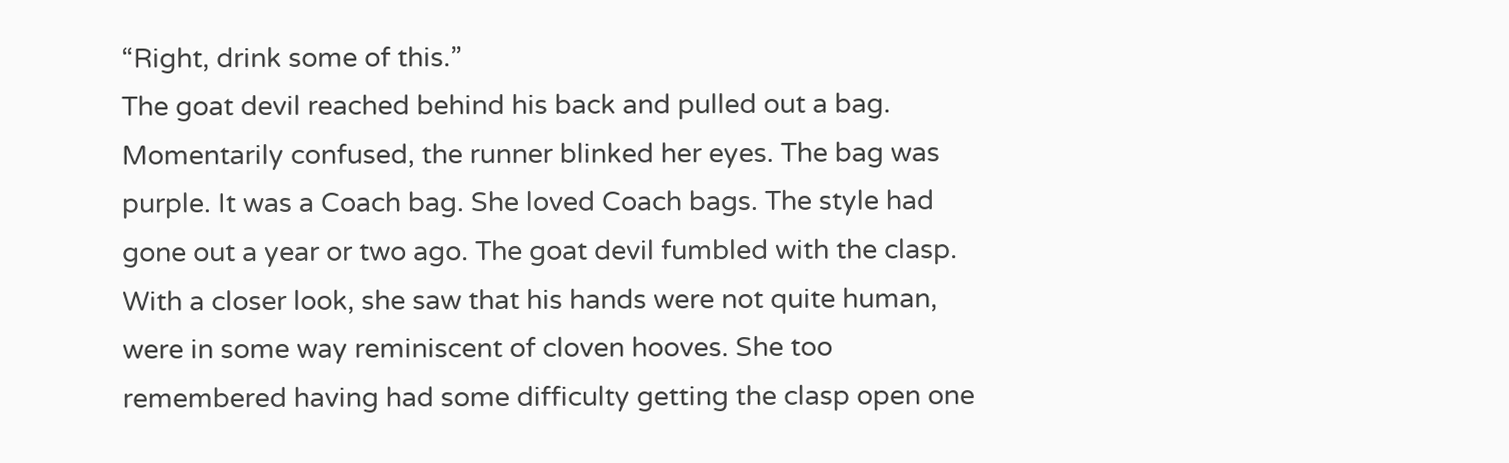“Right, drink some of this.”
The goat devil reached behind his back and pulled out a bag. Momentarily confused, the runner blinked her eyes. The bag was purple. It was a Coach bag. She loved Coach bags. The style had gone out a year or two ago. The goat devil fumbled with the clasp. With a closer look, she saw that his hands were not quite human, were in some way reminiscent of cloven hooves. She too remembered having had some difficulty getting the clasp open one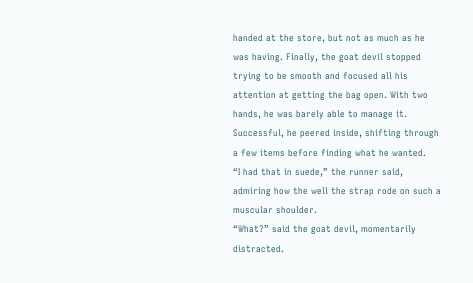handed at the store, but not as much as he was having. Finally, the goat devil stopped trying to be smooth and focused all his attention at getting the bag open. With two hands, he was barely able to manage it. Successful, he peered inside, shifting through a few items before finding what he wanted.
“I had that in suede,” the runner said, admiring how the well the strap rode on such a muscular shoulder.
“What?” said the goat devil, momentarily distracted.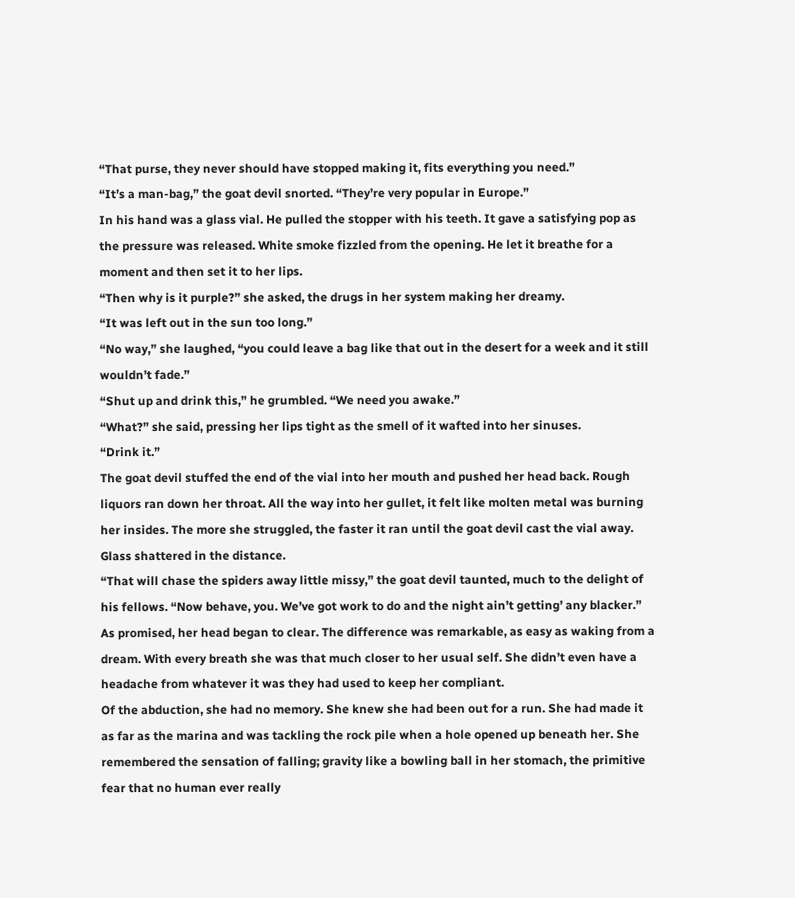“That purse, they never should have stopped making it, fits everything you need.”
“It’s a man-bag,” the goat devil snorted. “They’re very popular in Europe.”
In his hand was a glass vial. He pulled the stopper with his teeth. It gave a satisfying pop as the pressure was released. White smoke fizzled from the opening. He let it breathe for a moment and then set it to her lips.
“Then why is it purple?” she asked, the drugs in her system making her dreamy.
“It was left out in the sun too long.”
“No way,” she laughed, “you could leave a bag like that out in the desert for a week and it still wouldn’t fade.”
“Shut up and drink this,” he grumbled. “We need you awake.”
“What?” she said, pressing her lips tight as the smell of it wafted into her sinuses.
“Drink it.”
The goat devil stuffed the end of the vial into her mouth and pushed her head back. Rough liquors ran down her throat. All the way into her gullet, it felt like molten metal was burning her insides. The more she struggled, the faster it ran until the goat devil cast the vial away. Glass shattered in the distance.
“That will chase the spiders away little missy,” the goat devil taunted, much to the delight of his fellows. “Now behave, you. We’ve got work to do and the night ain’t getting’ any blacker.”
As promised, her head began to clear. The difference was remarkable, as easy as waking from a dream. With every breath she was that much closer to her usual self. She didn’t even have a headache from whatever it was they had used to keep her compliant.
Of the abduction, she had no memory. She knew she had been out for a run. She had made it as far as the marina and was tackling the rock pile when a hole opened up beneath her. She remembered the sensation of falling; gravity like a bowling ball in her stomach, the primitive fear that no human ever really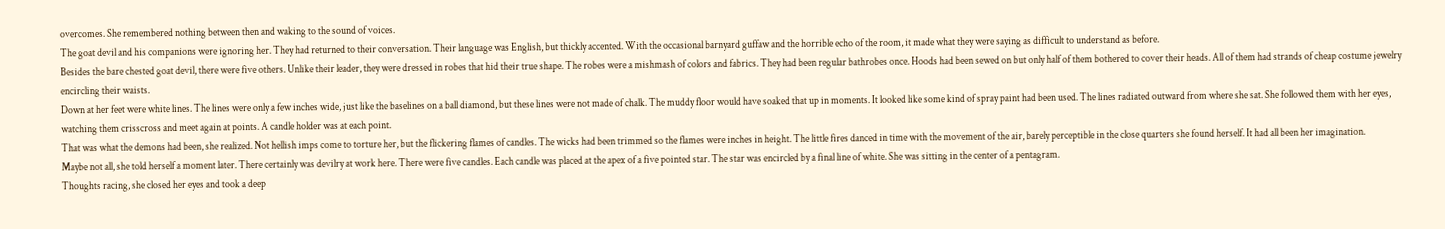overcomes. She remembered nothing between then and waking to the sound of voices.
The goat devil and his companions were ignoring her. They had returned to their conversation. Their language was English, but thickly accented. With the occasional barnyard guffaw and the horrible echo of the room, it made what they were saying as difficult to understand as before.
Besides the bare chested goat devil, there were five others. Unlike their leader, they were dressed in robes that hid their true shape. The robes were a mishmash of colors and fabrics. They had been regular bathrobes once. Hoods had been sewed on but only half of them bothered to cover their heads. All of them had strands of cheap costume jewelry encircling their waists.
Down at her feet were white lines. The lines were only a few inches wide, just like the baselines on a ball diamond, but these lines were not made of chalk. The muddy floor would have soaked that up in moments. It looked like some kind of spray paint had been used. The lines radiated outward from where she sat. She followed them with her eyes, watching them crisscross and meet again at points. A candle holder was at each point.
That was what the demons had been, she realized. Not hellish imps come to torture her, but the flickering flames of candles. The wicks had been trimmed so the flames were inches in height. The little fires danced in time with the movement of the air, barely perceptible in the close quarters she found herself. It had all been her imagination.
Maybe not all, she told herself a moment later. There certainly was devilry at work here. There were five candles. Each candle was placed at the apex of a five pointed star. The star was encircled by a final line of white. She was sitting in the center of a pentagram.
Thoughts racing, she closed her eyes and took a deep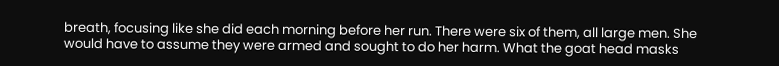breath, focusing like she did each morning before her run. There were six of them, all large men. She would have to assume they were armed and sought to do her harm. What the goat head masks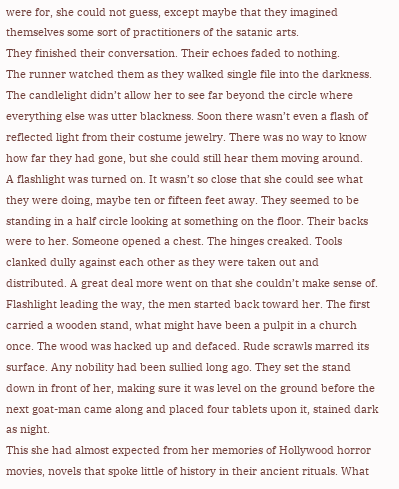were for, she could not guess, except maybe that they imagined themselves some sort of practitioners of the satanic arts.
They finished their conversation. Their echoes faded to nothing.
The runner watched them as they walked single file into the darkness. The candlelight didn’t allow her to see far beyond the circle where everything else was utter blackness. Soon there wasn’t even a flash of reflected light from their costume jewelry. There was no way to know how far they had gone, but she could still hear them moving around.
A flashlight was turned on. It wasn’t so close that she could see what they were doing, maybe ten or fifteen feet away. They seemed to be standing in a half circle looking at something on the floor. Their backs were to her. Someone opened a chest. The hinges creaked. Tools clanked dully against each other as they were taken out and distributed. A great deal more went on that she couldn’t make sense of.
Flashlight leading the way, the men started back toward her. The first carried a wooden stand, what might have been a pulpit in a church once. The wood was hacked up and defaced. Rude scrawls marred its surface. Any nobility had been sullied long ago. They set the stand down in front of her, making sure it was level on the ground before the next goat-man came along and placed four tablets upon it, stained dark as night.
This she had almost expected from her memories of Hollywood horror movies, novels that spoke little of history in their ancient rituals. What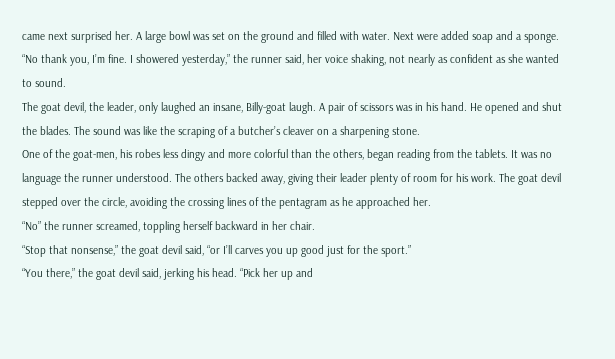came next surprised her. A large bowl was set on the ground and filled with water. Next were added soap and a sponge.
“No thank you, I’m fine. I showered yesterday,” the runner said, her voice shaking, not nearly as confident as she wanted to sound.
The goat devil, the leader, only laughed an insane, Billy-goat laugh. A pair of scissors was in his hand. He opened and shut the blades. The sound was like the scraping of a butcher’s cleaver on a sharpening stone.
One of the goat-men, his robes less dingy and more colorful than the others, began reading from the tablets. It was no language the runner understood. The others backed away, giving their leader plenty of room for his work. The goat devil stepped over the circle, avoiding the crossing lines of the pentagram as he approached her.
“No” the runner screamed, toppling herself backward in her chair.
“Stop that nonsense,” the goat devil said, “or I’ll carves you up good just for the sport.”
“You there,” the goat devil said, jerking his head. “Pick her up and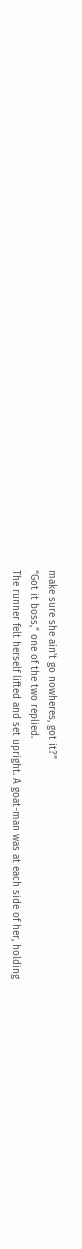make sure she ain’t go nowheres, got it?”
“Got it boss,” one of the two replied.
The runner felt herself lifted and set upright. A goat-man was at each side of her, holding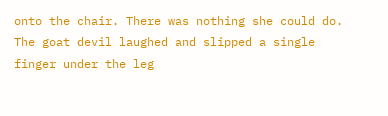onto the chair. There was nothing she could do. The goat devil laughed and slipped a single finger under the leg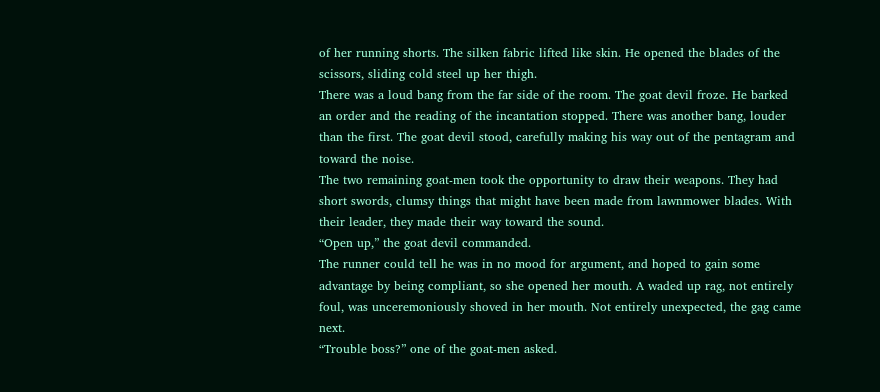of her running shorts. The silken fabric lifted like skin. He opened the blades of the scissors, sliding cold steel up her thigh.
There was a loud bang from the far side of the room. The goat devil froze. He barked an order and the reading of the incantation stopped. There was another bang, louder than the first. The goat devil stood, carefully making his way out of the pentagram and toward the noise.
The two remaining goat-men took the opportunity to draw their weapons. They had short swords, clumsy things that might have been made from lawnmower blades. With their leader, they made their way toward the sound.
“Open up,” the goat devil commanded.
The runner could tell he was in no mood for argument, and hoped to gain some advantage by being compliant, so she opened her mouth. A waded up rag, not entirely foul, was unceremoniously shoved in her mouth. Not entirely unexpected, the gag came next.
“Trouble boss?” one of the goat-men asked.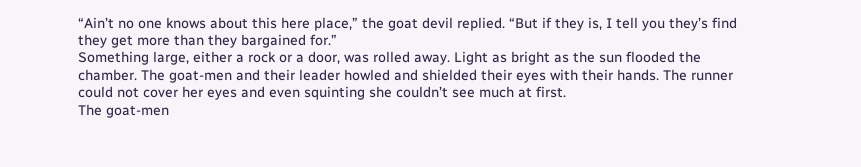“Ain’t no one knows about this here place,” the goat devil replied. “But if they is, I tell you they’s find they get more than they bargained for.”
Something large, either a rock or a door, was rolled away. Light as bright as the sun flooded the chamber. The goat-men and their leader howled and shielded their eyes with their hands. The runner could not cover her eyes and even squinting she couldn’t see much at first.
The goat-men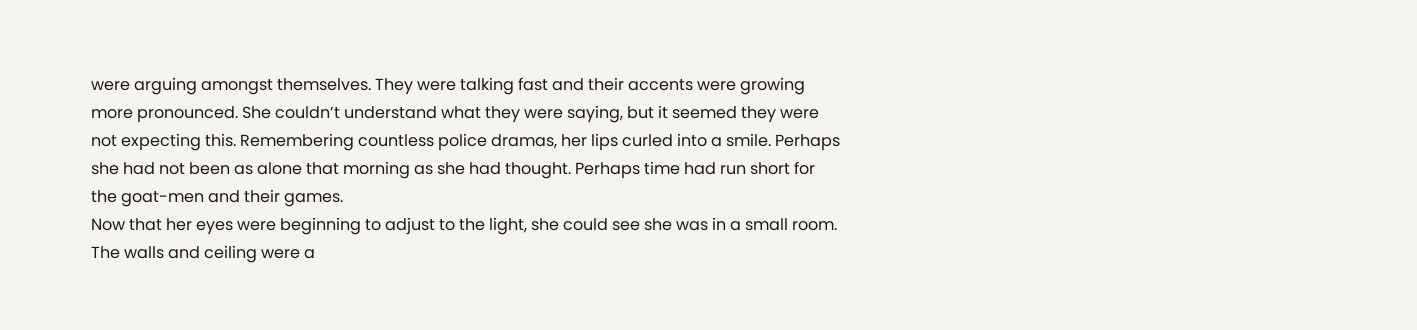were arguing amongst themselves. They were talking fast and their accents were growing more pronounced. She couldn’t understand what they were saying, but it seemed they were not expecting this. Remembering countless police dramas, her lips curled into a smile. Perhaps she had not been as alone that morning as she had thought. Perhaps time had run short for the goat-men and their games.
Now that her eyes were beginning to adjust to the light, she could see she was in a small room. The walls and ceiling were a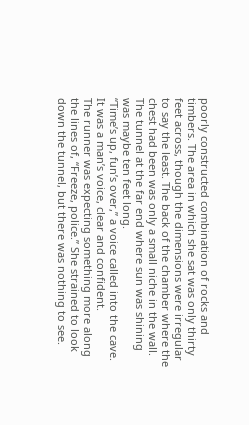poorly constructed combination of rocks and timbers. The area in which she sat was only thirty feet across, though the dimensions were irregular to say the least. The back of the chamber where the chest had been was only a small niche in the wall. The tunnel at the far end where sun was shining was maybe ten feet long.
“Time’s up, fun’s over,” a voice called into the cave. It was a man’s voice, clear and confident.
The runner was expecting something more along the lines of, “Freeze, police.” She strained to look down the tunnel, but there was nothing to see.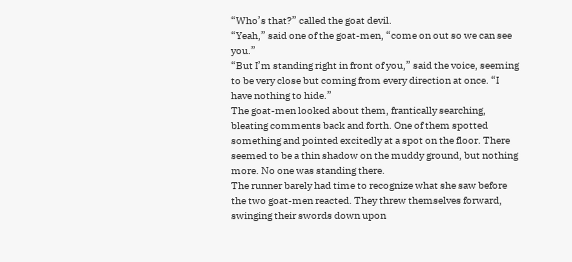“Who’s that?” called the goat devil.
“Yeah,” said one of the goat-men, “come on out so we can see you.”
“But I’m standing right in front of you,” said the voice, seeming to be very close but coming from every direction at once. “I have nothing to hide.”
The goat-men looked about them, frantically searching, bleating comments back and forth. One of them spotted something and pointed excitedly at a spot on the floor. There seemed to be a thin shadow on the muddy ground, but nothing more. No one was standing there.
The runner barely had time to recognize what she saw before the two goat-men reacted. They threw themselves forward, swinging their swords down upon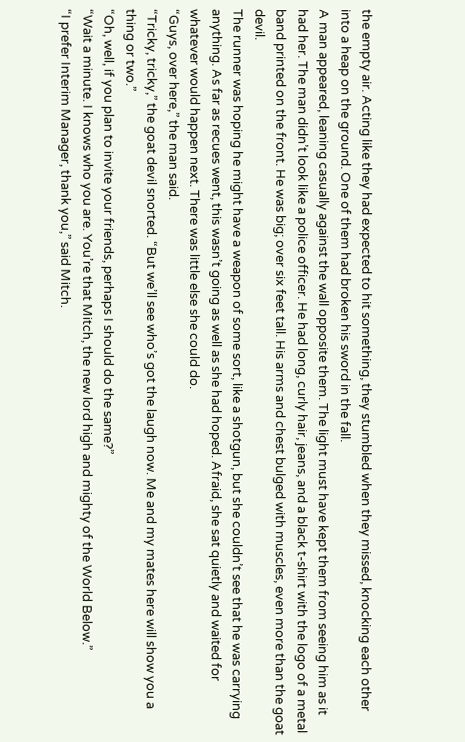the empty air. Acting like they had expected to hit something, they stumbled when they missed, knocking each other into a heap on the ground. One of them had broken his sword in the fall.
A man appeared, leaning casually against the wall opposite them. The light must have kept them from seeing him as it had her. The man didn’t look like a police officer. He had long, curly hair, jeans, and a black t-shirt with the logo of a metal band printed on the front. He was big; over six feet tall. His arms and chest bulged with muscles, even more than the goat devil.
The runner was hoping he might have a weapon of some sort, like a shotgun, but she couldn’t see that he was carrying anything. As far as recues went, this wasn’t going as well as she had hoped. Afraid, she sat quietly and waited for whatever would happen next. There was little else she could do.
“Guys, over here,” the man said.
“Tricky, tricky,” the goat devil snorted. “But we’ll see who’s got the laugh now. Me and my mates here will show you a thing or two.”
“Oh, well, if you plan to invite your friends, perhaps I should do the same?”
“Wait a minute. I knows who you are. You’re that Mitch, the new lord high and mighty of the World Below.”
“I prefer Interim Manager, thank you,” said Mitch.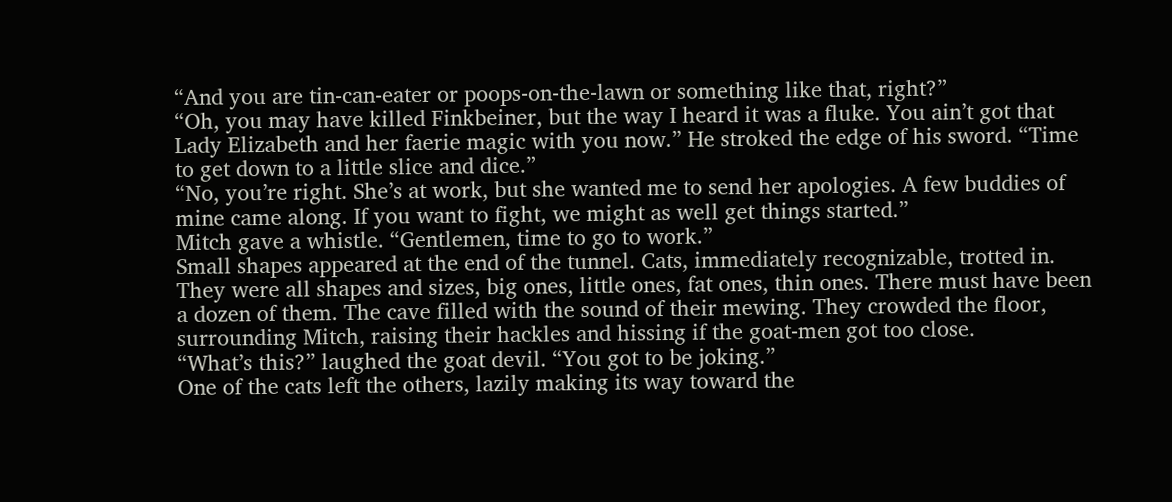“And you are tin-can-eater or poops-on-the-lawn or something like that, right?”
“Oh, you may have killed Finkbeiner, but the way I heard it was a fluke. You ain’t got that Lady Elizabeth and her faerie magic with you now.” He stroked the edge of his sword. “Time to get down to a little slice and dice.”
“No, you’re right. She’s at work, but she wanted me to send her apologies. A few buddies of mine came along. If you want to fight, we might as well get things started.”
Mitch gave a whistle. “Gentlemen, time to go to work.”
Small shapes appeared at the end of the tunnel. Cats, immediately recognizable, trotted in. They were all shapes and sizes, big ones, little ones, fat ones, thin ones. There must have been a dozen of them. The cave filled with the sound of their mewing. They crowded the floor, surrounding Mitch, raising their hackles and hissing if the goat-men got too close.
“What’s this?” laughed the goat devil. “You got to be joking.”
One of the cats left the others, lazily making its way toward the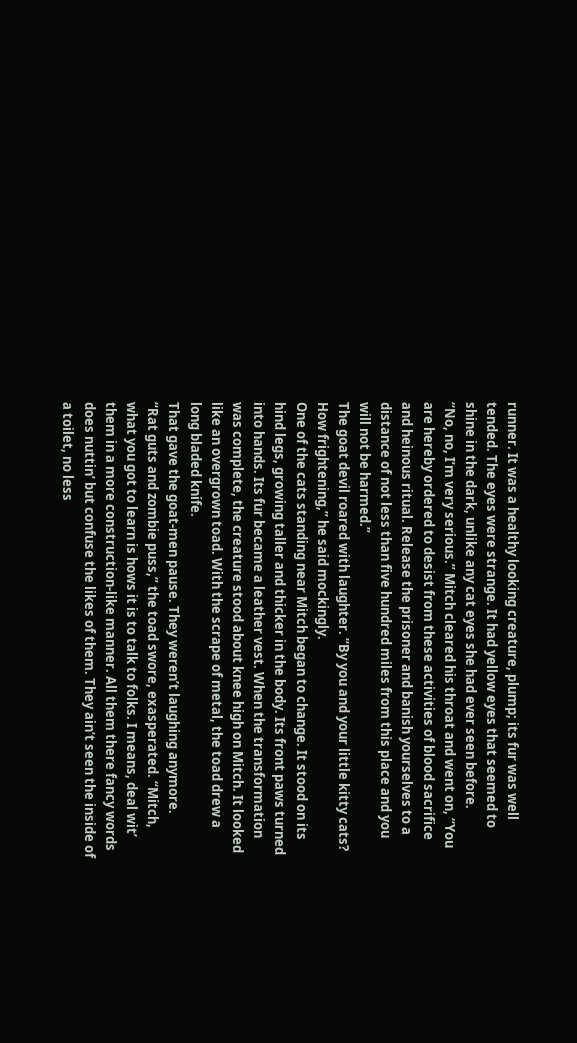runner. It was a healthy looking creature, plump; its fur was well tended. The eyes were strange. It had yellow eyes that seemed to shine in the dark, unlike any cat eyes she had ever seen before.
“No, no, I’m very serious.” Mitch cleared his throat and went on, “You are hereby ordered to desist from these activities of blood sacrifice and heinous ritual. Release the prisoner and banish yourselves to a distance of not less than five hundred miles from this place and you will not be harmed.”
The goat devil roared with laughter. “By you and your little kitty cats? How frightening,” he said mockingly.
One of the cats standing near Mitch began to change. It stood on its hind legs, growing taller and thicker in the body. Its front paws turned into hands. Its fur became a leather vest. When the transformation was complete, the creature stood about knee high on Mitch. It looked like an overgrown toad. With the scrape of metal, the toad drew a long bladed knife.
That gave the goat-men pause. They weren’t laughing anymore.
“Rat guts and zombie puss,” the toad swore, exasperated. “Mitch, what you got to learn is hows it is to talk to folks. I means, deal wit’ them in a more construction-like manner. All them there fancy words does nuttin’ but confuse the likes of them. They ain’t seen the inside of a toilet, no less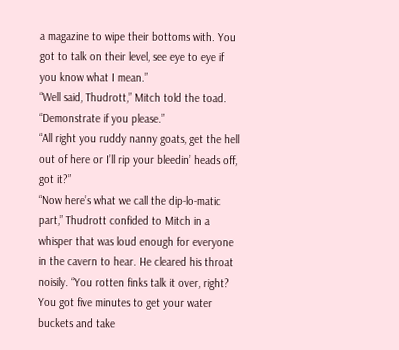a magazine to wipe their bottoms with. You got to talk on their level, see eye to eye if you know what I mean.”
“Well said, Thudrott,” Mitch told the toad. “Demonstrate if you please.”
“All right you ruddy nanny goats, get the hell out of here or I’ll rip your bleedin’ heads off, got it?”
“Now here’s what we call the dip-lo-matic part,” Thudrott confided to Mitch in a whisper that was loud enough for everyone in the cavern to hear. He cleared his throat noisily. “You rotten finks talk it over, right? You got five minutes to get your water buckets and take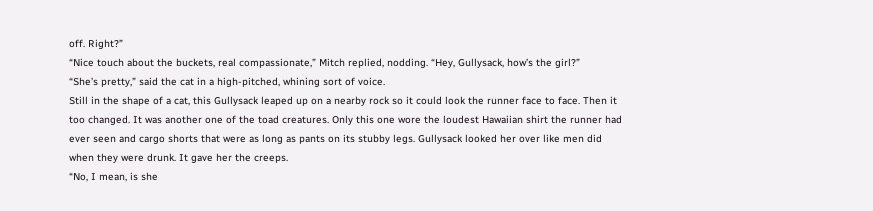off. Right?”
“Nice touch about the buckets, real compassionate,” Mitch replied, nodding. “Hey, Gullysack, how’s the girl?”
“She’s pretty,” said the cat in a high-pitched, whining sort of voice.
Still in the shape of a cat, this Gullysack leaped up on a nearby rock so it could look the runner face to face. Then it too changed. It was another one of the toad creatures. Only this one wore the loudest Hawaiian shirt the runner had ever seen and cargo shorts that were as long as pants on its stubby legs. Gullysack looked her over like men did when they were drunk. It gave her the creeps.
“No, I mean, is she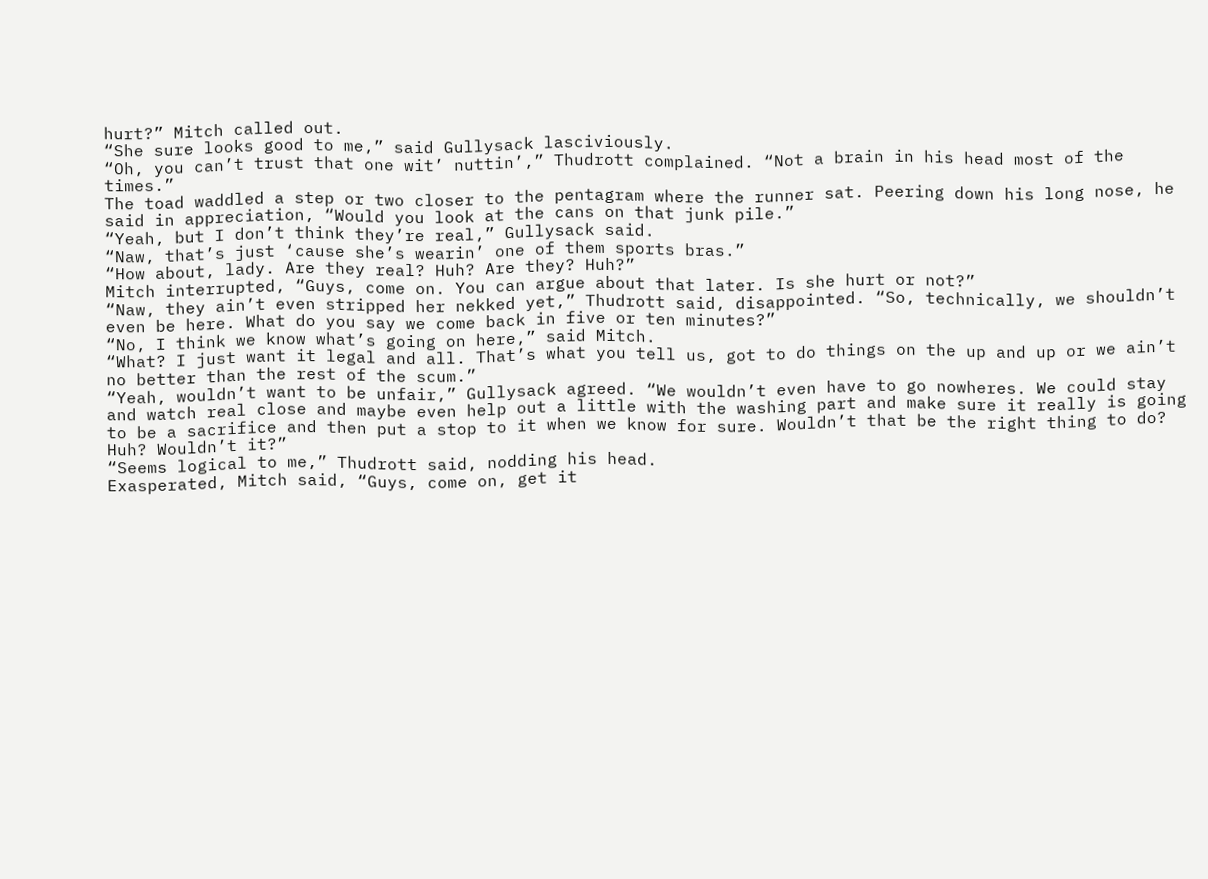hurt?” Mitch called out.
“She sure looks good to me,” said Gullysack lasciviously.
“Oh, you can’t trust that one wit’ nuttin’,” Thudrott complained. “Not a brain in his head most of the times.”
The toad waddled a step or two closer to the pentagram where the runner sat. Peering down his long nose, he said in appreciation, “Would you look at the cans on that junk pile.”
“Yeah, but I don’t think they’re real,” Gullysack said.
“Naw, that’s just ‘cause she’s wearin’ one of them sports bras.”
“How about, lady. Are they real? Huh? Are they? Huh?”
Mitch interrupted, “Guys, come on. You can argue about that later. Is she hurt or not?”
“Naw, they ain’t even stripped her nekked yet,” Thudrott said, disappointed. “So, technically, we shouldn’t even be here. What do you say we come back in five or ten minutes?”
“No, I think we know what’s going on here,” said Mitch.
“What? I just want it legal and all. That’s what you tell us, got to do things on the up and up or we ain’t no better than the rest of the scum.”
“Yeah, wouldn’t want to be unfair,” Gullysack agreed. “We wouldn’t even have to go nowheres. We could stay and watch real close and maybe even help out a little with the washing part and make sure it really is going to be a sacrifice and then put a stop to it when we know for sure. Wouldn’t that be the right thing to do? Huh? Wouldn’t it?”
“Seems logical to me,” Thudrott said, nodding his head.
Exasperated, Mitch said, “Guys, come on, get it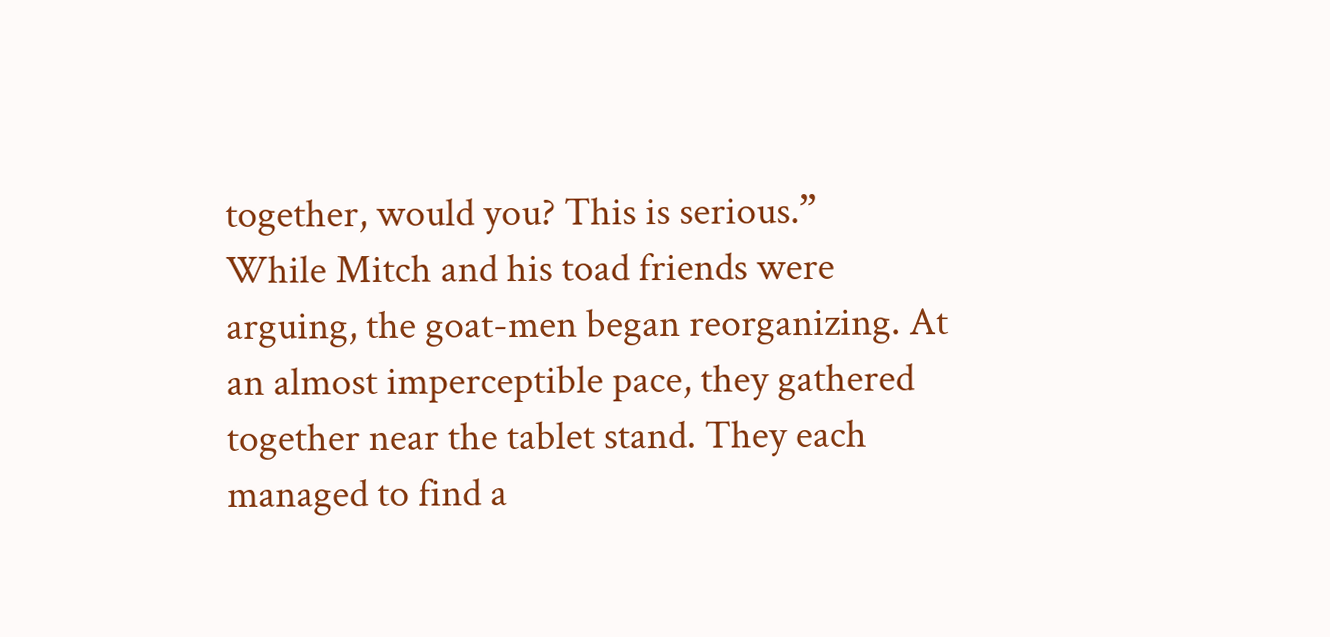together, would you? This is serious.”
While Mitch and his toad friends were arguing, the goat-men began reorganizing. At an almost imperceptible pace, they gathered together near the tablet stand. They each managed to find a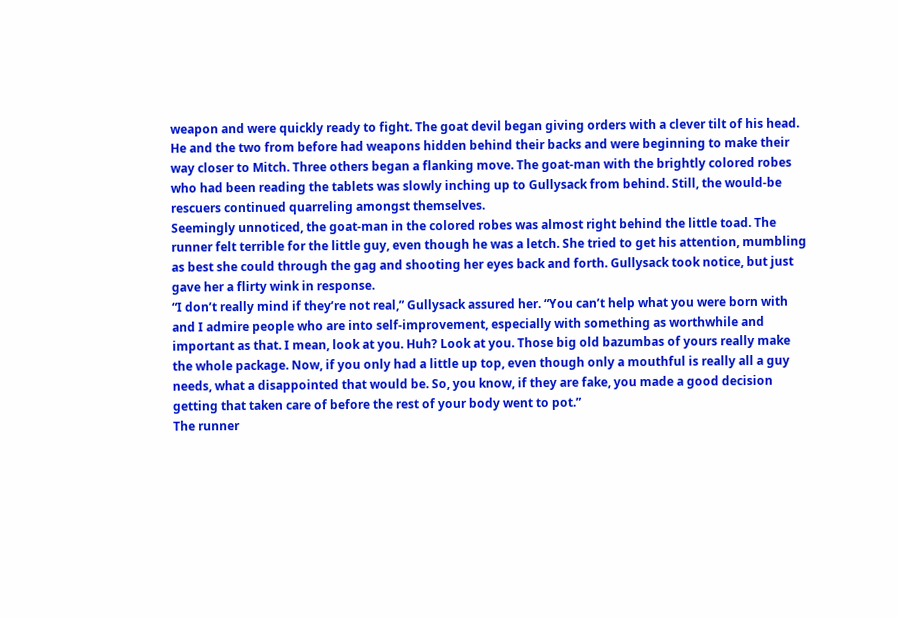weapon and were quickly ready to fight. The goat devil began giving orders with a clever tilt of his head. He and the two from before had weapons hidden behind their backs and were beginning to make their way closer to Mitch. Three others began a flanking move. The goat-man with the brightly colored robes who had been reading the tablets was slowly inching up to Gullysack from behind. Still, the would-be rescuers continued quarreling amongst themselves.
Seemingly unnoticed, the goat-man in the colored robes was almost right behind the little toad. The runner felt terrible for the little guy, even though he was a letch. She tried to get his attention, mumbling as best she could through the gag and shooting her eyes back and forth. Gullysack took notice, but just gave her a flirty wink in response.
“I don’t really mind if they’re not real,” Gullysack assured her. “You can’t help what you were born with and I admire people who are into self-improvement, especially with something as worthwhile and important as that. I mean, look at you. Huh? Look at you. Those big old bazumbas of yours really make the whole package. Now, if you only had a little up top, even though only a mouthful is really all a guy needs, what a disappointed that would be. So, you know, if they are fake, you made a good decision getting that taken care of before the rest of your body went to pot.”
The runner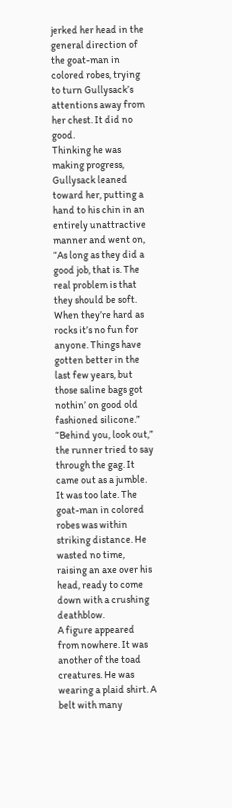jerked her head in the general direction of the goat-man in colored robes, trying to turn Gullysack’s attentions away from her chest. It did no good.
Thinking he was making progress, Gullysack leaned toward her, putting a hand to his chin in an entirely unattractive manner and went on, “As long as they did a good job, that is. The real problem is that they should be soft. When they’re hard as rocks it’s no fun for anyone. Things have gotten better in the last few years, but those saline bags got nothin’ on good old fashioned silicone.”
“Behind you, look out,” the runner tried to say through the gag. It came out as a jumble.
It was too late. The goat-man in colored robes was within striking distance. He wasted no time, raising an axe over his head, ready to come down with a crushing deathblow.
A figure appeared from nowhere. It was another of the toad creatures. He was wearing a plaid shirt. A belt with many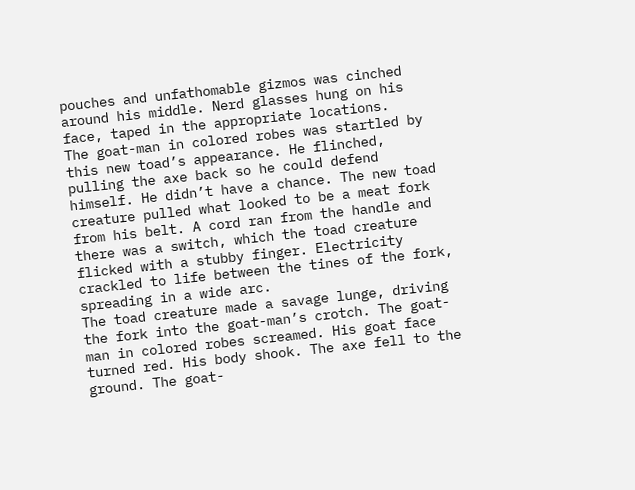pouches and unfathomable gizmos was cinched around his middle. Nerd glasses hung on his face, taped in the appropriate locations.
The goat-man in colored robes was startled by this new toad’s appearance. He flinched, pulling the axe back so he could defend himself. He didn’t have a chance. The new toad creature pulled what looked to be a meat fork from his belt. A cord ran from the handle and there was a switch, which the toad creature flicked with a stubby finger. Electricity crackled to life between the tines of the fork, spreading in a wide arc.
The toad creature made a savage lunge, driving the fork into the goat-man’s crotch. The goat-man in colored robes screamed. His goat face turned red. His body shook. The axe fell to the ground. The goat-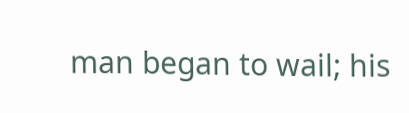man began to wail; his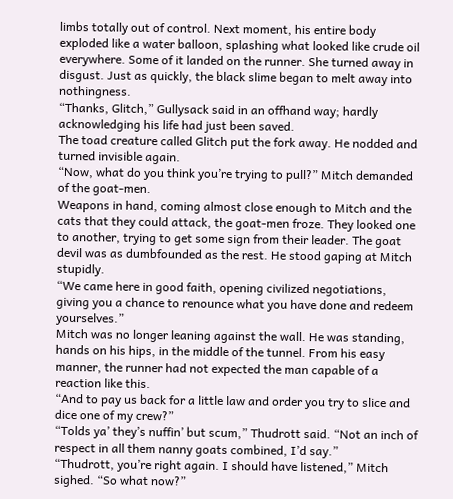limbs totally out of control. Next moment, his entire body exploded like a water balloon, splashing what looked like crude oil everywhere. Some of it landed on the runner. She turned away in disgust. Just as quickly, the black slime began to melt away into nothingness.
“Thanks, Glitch,” Gullysack said in an offhand way; hardly acknowledging his life had just been saved.
The toad creature called Glitch put the fork away. He nodded and turned invisible again.
“Now, what do you think you’re trying to pull?” Mitch demanded of the goat-men.
Weapons in hand, coming almost close enough to Mitch and the cats that they could attack, the goat-men froze. They looked one to another, trying to get some sign from their leader. The goat devil was as dumbfounded as the rest. He stood gaping at Mitch stupidly.
“We came here in good faith, opening civilized negotiations, giving you a chance to renounce what you have done and redeem yourselves.”
Mitch was no longer leaning against the wall. He was standing, hands on his hips, in the middle of the tunnel. From his easy manner, the runner had not expected the man capable of a reaction like this.
“And to pay us back for a little law and order you try to slice and dice one of my crew?”
“Tolds ya’ they’s nuffin’ but scum,” Thudrott said. “Not an inch of respect in all them nanny goats combined, I’d say.”
“Thudrott, you’re right again. I should have listened,” Mitch sighed. “So what now?”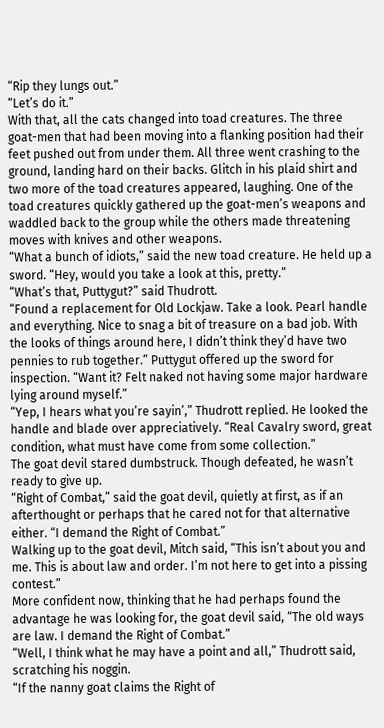“Rip they lungs out.”
“Let’s do it.”
With that, all the cats changed into toad creatures. The three goat-men that had been moving into a flanking position had their feet pushed out from under them. All three went crashing to the ground, landing hard on their backs. Glitch in his plaid shirt and two more of the toad creatures appeared, laughing. One of the toad creatures quickly gathered up the goat-men’s weapons and waddled back to the group while the others made threatening moves with knives and other weapons.
“What a bunch of idiots,” said the new toad creature. He held up a sword. “Hey, would you take a look at this, pretty.”
“What’s that, Puttygut?” said Thudrott.
“Found a replacement for Old Lockjaw. Take a look. Pearl handle and everything. Nice to snag a bit of treasure on a bad job. With the looks of things around here, I didn’t think they’d have two pennies to rub together.” Puttygut offered up the sword for inspection. “Want it? Felt naked not having some major hardware lying around myself.”
“Yep, I hears what you’re sayin’,” Thudrott replied. He looked the handle and blade over appreciatively. “Real Cavalry sword, great condition, what must have come from some collection.”
The goat devil stared dumbstruck. Though defeated, he wasn’t ready to give up.
“Right of Combat,” said the goat devil, quietly at first, as if an afterthought or perhaps that he cared not for that alternative either. “I demand the Right of Combat.”
Walking up to the goat devil, Mitch said, “This isn’t about you and me. This is about law and order. I’m not here to get into a pissing contest.”
More confident now, thinking that he had perhaps found the advantage he was looking for, the goat devil said, “The old ways are law. I demand the Right of Combat.”
“Well, I think what he may have a point and all,” Thudrott said, scratching his noggin.
“If the nanny goat claims the Right of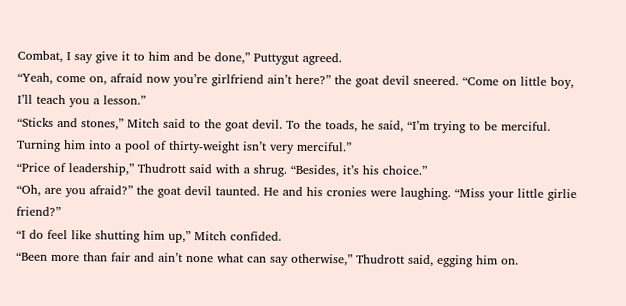Combat, I say give it to him and be done,” Puttygut agreed.
“Yeah, come on, afraid now you’re girlfriend ain’t here?” the goat devil sneered. “Come on little boy, I’ll teach you a lesson.”
“Sticks and stones,” Mitch said to the goat devil. To the toads, he said, “I’m trying to be merciful. Turning him into a pool of thirty-weight isn’t very merciful.”
“Price of leadership,” Thudrott said with a shrug. “Besides, it’s his choice.”
“Oh, are you afraid?” the goat devil taunted. He and his cronies were laughing. “Miss your little girlie friend?”
“I do feel like shutting him up,” Mitch confided.
“Been more than fair and ain’t none what can say otherwise,” Thudrott said, egging him on.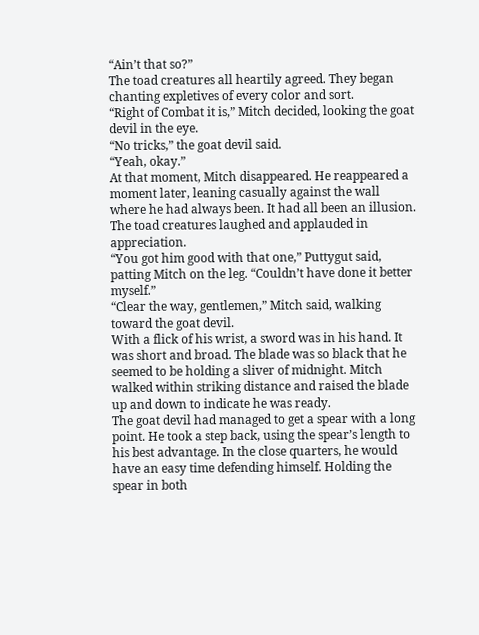“Ain’t that so?”
The toad creatures all heartily agreed. They began chanting expletives of every color and sort.
“Right of Combat it is,” Mitch decided, looking the goat devil in the eye.
“No tricks,” the goat devil said.
“Yeah, okay.”
At that moment, Mitch disappeared. He reappeared a moment later, leaning casually against the wall where he had always been. It had all been an illusion. The toad creatures laughed and applauded in appreciation.
“You got him good with that one,” Puttygut said, patting Mitch on the leg. “Couldn’t have done it better myself.”
“Clear the way, gentlemen,” Mitch said, walking toward the goat devil.
With a flick of his wrist, a sword was in his hand. It was short and broad. The blade was so black that he seemed to be holding a sliver of midnight. Mitch walked within striking distance and raised the blade up and down to indicate he was ready.
The goat devil had managed to get a spear with a long point. He took a step back, using the spear’s length to his best advantage. In the close quarters, he would have an easy time defending himself. Holding the spear in both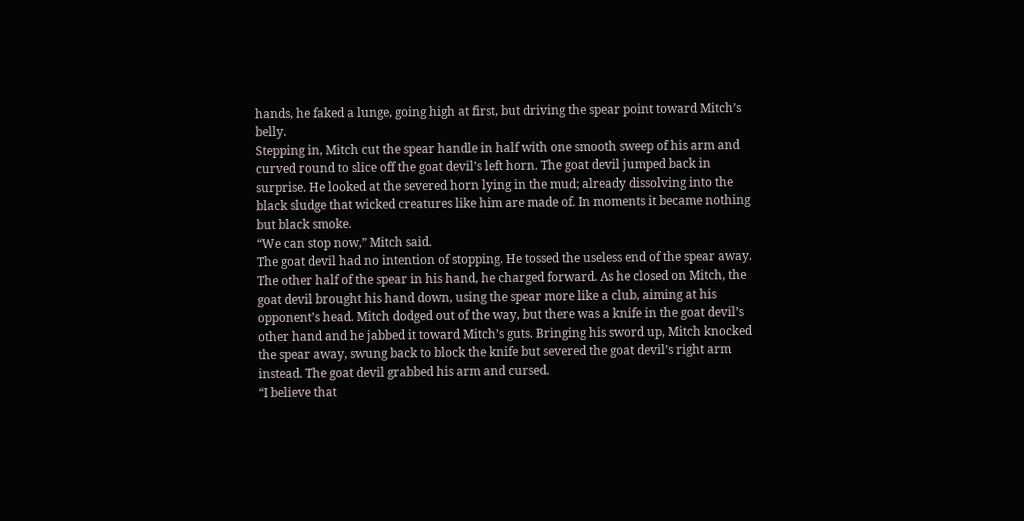hands, he faked a lunge, going high at first, but driving the spear point toward Mitch’s belly.
Stepping in, Mitch cut the spear handle in half with one smooth sweep of his arm and curved round to slice off the goat devil’s left horn. The goat devil jumped back in surprise. He looked at the severed horn lying in the mud; already dissolving into the black sludge that wicked creatures like him are made of. In moments it became nothing but black smoke.
“We can stop now,” Mitch said.
The goat devil had no intention of stopping. He tossed the useless end of the spear away. The other half of the spear in his hand, he charged forward. As he closed on Mitch, the goat devil brought his hand down, using the spear more like a club, aiming at his opponent’s head. Mitch dodged out of the way, but there was a knife in the goat devil’s other hand and he jabbed it toward Mitch’s guts. Bringing his sword up, Mitch knocked the spear away, swung back to block the knife but severed the goat devil’s right arm instead. The goat devil grabbed his arm and cursed.
“I believe that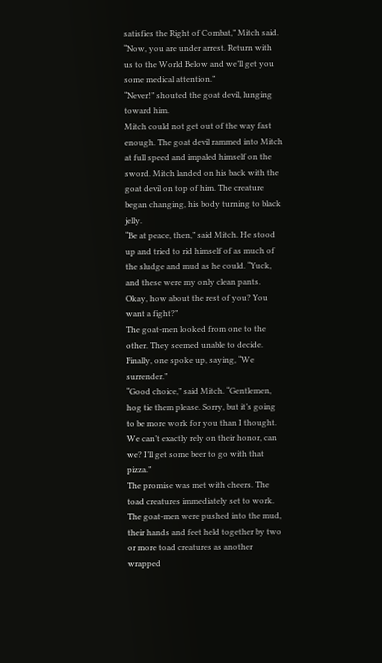satisfies the Right of Combat,” Mitch said. “Now, you are under arrest. Return with us to the World Below and we’ll get you some medical attention.”
“Never!” shouted the goat devil, lunging toward him.
Mitch could not get out of the way fast enough. The goat devil rammed into Mitch at full speed and impaled himself on the sword. Mitch landed on his back with the goat devil on top of him. The creature began changing, his body turning to black jelly.
“Be at peace, then,” said Mitch. He stood up and tried to rid himself of as much of the sludge and mud as he could. “Yuck, and these were my only clean pants. Okay, how about the rest of you? You want a fight?”
The goat-men looked from one to the other. They seemed unable to decide.
Finally, one spoke up, saying, “We surrender.”
“Good choice,” said Mitch. “Gentlemen, hog tie them please. Sorry, but it’s going to be more work for you than I thought. We can’t exactly rely on their honor, can we? I’ll get some beer to go with that pizza.”
The promise was met with cheers. The toad creatures immediately set to work. The goat-men were pushed into the mud, their hands and feet held together by two or more toad creatures as another wrapped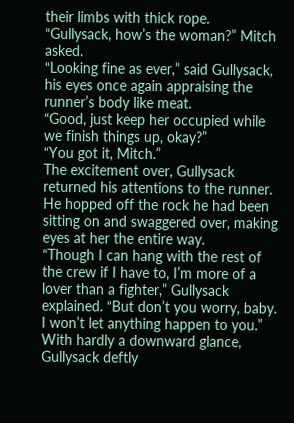their limbs with thick rope.
“Gullysack, how’s the woman?” Mitch asked.
“Looking fine as ever,” said Gullysack, his eyes once again appraising the runner’s body like meat.
“Good, just keep her occupied while we finish things up, okay?”
“You got it, Mitch.”
The excitement over, Gullysack returned his attentions to the runner. He hopped off the rock he had been sitting on and swaggered over, making eyes at her the entire way.
“Though I can hang with the rest of the crew if I have to, I’m more of a lover than a fighter,” Gullysack explained. “But don’t you worry, baby. I won’t let anything happen to you.”
With hardly a downward glance, Gullysack deftly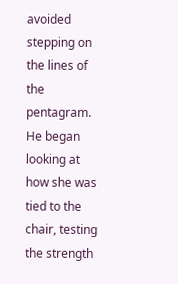avoided stepping on the lines of the pentagram. He began looking at how she was tied to the chair, testing the strength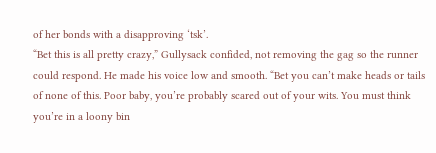of her bonds with a disapproving ‘tsk’.
“Bet this is all pretty crazy,” Gullysack confided, not removing the gag so the runner could respond. He made his voice low and smooth. “Bet you can’t make heads or tails of none of this. Poor baby, you’re probably scared out of your wits. You must think you’re in a loony bin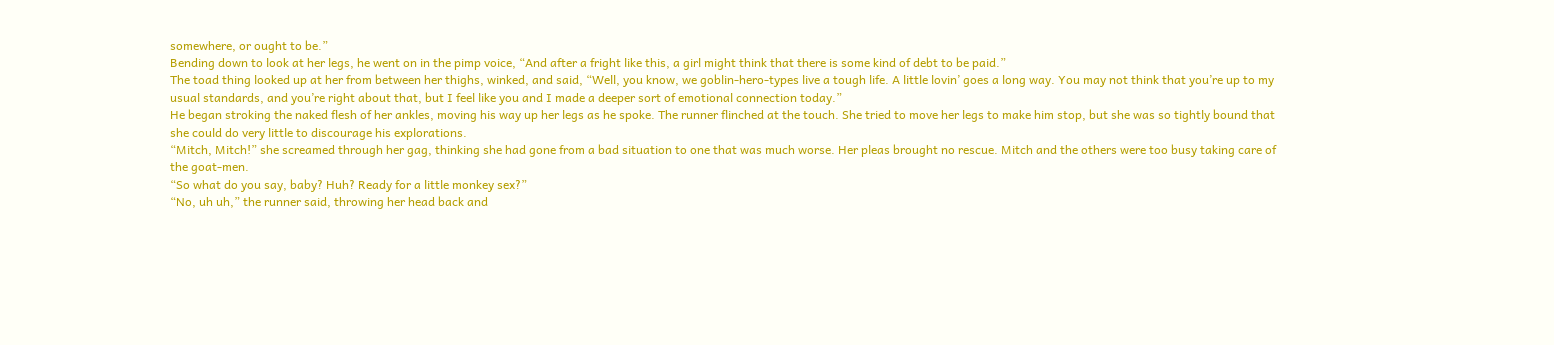somewhere, or ought to be.”
Bending down to look at her legs, he went on in the pimp voice, “And after a fright like this, a girl might think that there is some kind of debt to be paid.”
The toad thing looked up at her from between her thighs, winked, and said, “Well, you know, we goblin-hero-types live a tough life. A little lovin’ goes a long way. You may not think that you’re up to my usual standards, and you’re right about that, but I feel like you and I made a deeper sort of emotional connection today.”
He began stroking the naked flesh of her ankles, moving his way up her legs as he spoke. The runner flinched at the touch. She tried to move her legs to make him stop, but she was so tightly bound that she could do very little to discourage his explorations.
“Mitch, Mitch!” she screamed through her gag, thinking she had gone from a bad situation to one that was much worse. Her pleas brought no rescue. Mitch and the others were too busy taking care of the goat-men.
“So what do you say, baby? Huh? Ready for a little monkey sex?”
“No, uh uh,” the runner said, throwing her head back and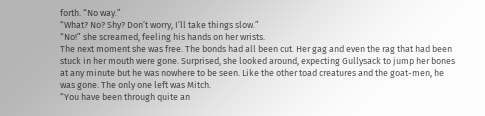forth. “No way.”
“What? No? Shy? Don’t worry, I’ll take things slow.”
“No!” she screamed, feeling his hands on her wrists.
The next moment she was free. The bonds had all been cut. Her gag and even the rag that had been stuck in her mouth were gone. Surprised, she looked around, expecting Gullysack to jump her bones at any minute but he was nowhere to be seen. Like the other toad creatures and the goat-men, he was gone. The only one left was Mitch.
“You have been through quite an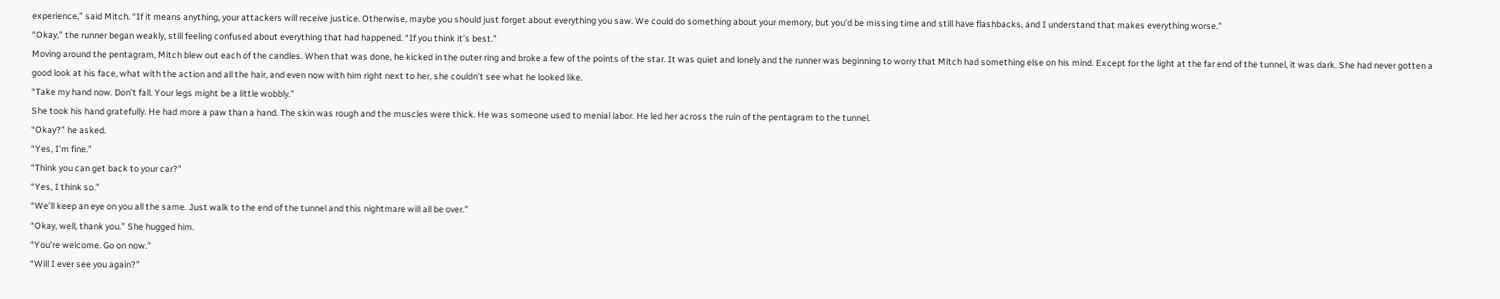experience,” said Mitch. “If it means anything, your attackers will receive justice. Otherwise, maybe you should just forget about everything you saw. We could do something about your memory, but you’d be missing time and still have flashbacks, and I understand that makes everything worse.”
“Okay,” the runner began weakly, still feeling confused about everything that had happened. “If you think it’s best.”
Moving around the pentagram, Mitch blew out each of the candles. When that was done, he kicked in the outer ring and broke a few of the points of the star. It was quiet and lonely and the runner was beginning to worry that Mitch had something else on his mind. Except for the light at the far end of the tunnel, it was dark. She had never gotten a good look at his face, what with the action and all the hair, and even now with him right next to her, she couldn’t see what he looked like.
“Take my hand now. Don’t fall. Your legs might be a little wobbly.”
She took his hand gratefully. He had more a paw than a hand. The skin was rough and the muscles were thick. He was someone used to menial labor. He led her across the ruin of the pentagram to the tunnel.
“Okay?” he asked.
“Yes, I’m fine.”
“Think you can get back to your car?”
“Yes, I think so.”
“We’ll keep an eye on you all the same. Just walk to the end of the tunnel and this nightmare will all be over.”
“Okay, well, thank you.” She hugged him.
“You’re welcome. Go on now.”
“Will I ever see you again?”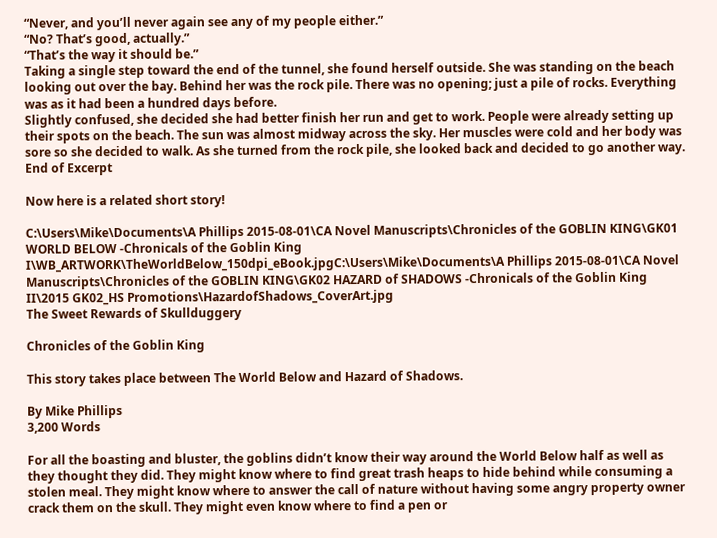“Never, and you’ll never again see any of my people either.”
“No? That’s good, actually.”
“That’s the way it should be.”
Taking a single step toward the end of the tunnel, she found herself outside. She was standing on the beach looking out over the bay. Behind her was the rock pile. There was no opening; just a pile of rocks. Everything was as it had been a hundred days before.
Slightly confused, she decided she had better finish her run and get to work. People were already setting up their spots on the beach. The sun was almost midway across the sky. Her muscles were cold and her body was sore so she decided to walk. As she turned from the rock pile, she looked back and decided to go another way.
End of Excerpt

Now here is a related short story!

C:\Users\Mike\Documents\A Phillips 2015-08-01\CA Novel Manuscripts\Chronicles of the GOBLIN KING\GK01 WORLD BELOW -Chronicals of the Goblin King I\WB_ARTWORK\TheWorldBelow_150dpi_eBook.jpgC:\Users\Mike\Documents\A Phillips 2015-08-01\CA Novel Manuscripts\Chronicles of the GOBLIN KING\GK02 HAZARD of SHADOWS -Chronicals of the Goblin King II\2015 GK02_HS Promotions\HazardofShadows_CoverArt.jpg
The Sweet Rewards of Skullduggery

Chronicles of the Goblin King

This story takes place between The World Below and Hazard of Shadows.

By Mike Phillips
3,200 Words

For all the boasting and bluster, the goblins didn’t know their way around the World Below half as well as they thought they did. They might know where to find great trash heaps to hide behind while consuming a stolen meal. They might know where to answer the call of nature without having some angry property owner crack them on the skull. They might even know where to find a pen or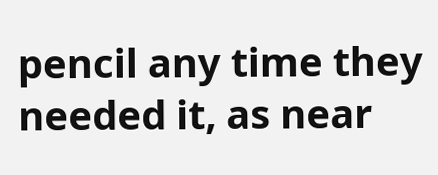pencil any time they needed it, as near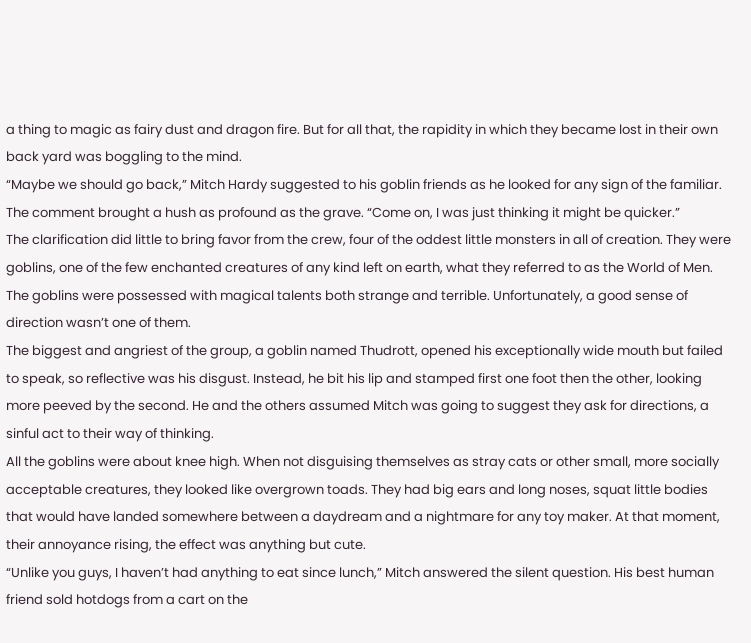a thing to magic as fairy dust and dragon fire. But for all that, the rapidity in which they became lost in their own back yard was boggling to the mind.
“Maybe we should go back,” Mitch Hardy suggested to his goblin friends as he looked for any sign of the familiar. The comment brought a hush as profound as the grave. “Come on, I was just thinking it might be quicker.”
The clarification did little to bring favor from the crew, four of the oddest little monsters in all of creation. They were goblins, one of the few enchanted creatures of any kind left on earth, what they referred to as the World of Men. The goblins were possessed with magical talents both strange and terrible. Unfortunately, a good sense of direction wasn’t one of them.
The biggest and angriest of the group, a goblin named Thudrott, opened his exceptionally wide mouth but failed to speak, so reflective was his disgust. Instead, he bit his lip and stamped first one foot then the other, looking more peeved by the second. He and the others assumed Mitch was going to suggest they ask for directions, a sinful act to their way of thinking.
All the goblins were about knee high. When not disguising themselves as stray cats or other small, more socially acceptable creatures, they looked like overgrown toads. They had big ears and long noses, squat little bodies that would have landed somewhere between a daydream and a nightmare for any toy maker. At that moment, their annoyance rising, the effect was anything but cute.
“Unlike you guys, I haven’t had anything to eat since lunch,” Mitch answered the silent question. His best human friend sold hotdogs from a cart on the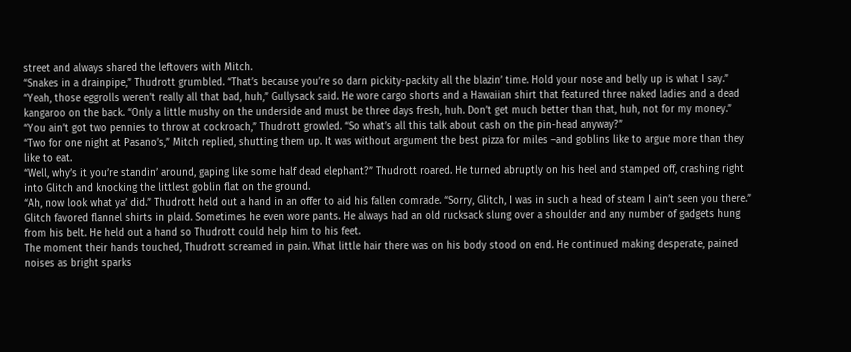street and always shared the leftovers with Mitch.
“Snakes in a drainpipe,” Thudrott grumbled. “That’s because you’re so darn pickity-packity all the blazin’ time. Hold your nose and belly up is what I say.”
“Yeah, those eggrolls weren’t really all that bad, huh,” Gullysack said. He wore cargo shorts and a Hawaiian shirt that featured three naked ladies and a dead kangaroo on the back. “Only a little mushy on the underside and must be three days fresh, huh. Don’t get much better than that, huh, not for my money.”
“You ain’t got two pennies to throw at cockroach,” Thudrott growled. “So what’s all this talk about cash on the pin-head anyway?”
“Two for one night at Pasano’s,” Mitch replied, shutting them up. It was without argument the best pizza for miles –and goblins like to argue more than they like to eat.
“Well, why’s it you’re standin’ around, gaping like some half dead elephant?” Thudrott roared. He turned abruptly on his heel and stamped off, crashing right into Glitch and knocking the littlest goblin flat on the ground.
“Ah, now look what ya’ did.” Thudrott held out a hand in an offer to aid his fallen comrade. “Sorry, Glitch, I was in such a head of steam I ain’t seen you there.”
Glitch favored flannel shirts in plaid. Sometimes he even wore pants. He always had an old rucksack slung over a shoulder and any number of gadgets hung from his belt. He held out a hand so Thudrott could help him to his feet.
The moment their hands touched, Thudrott screamed in pain. What little hair there was on his body stood on end. He continued making desperate, pained noises as bright sparks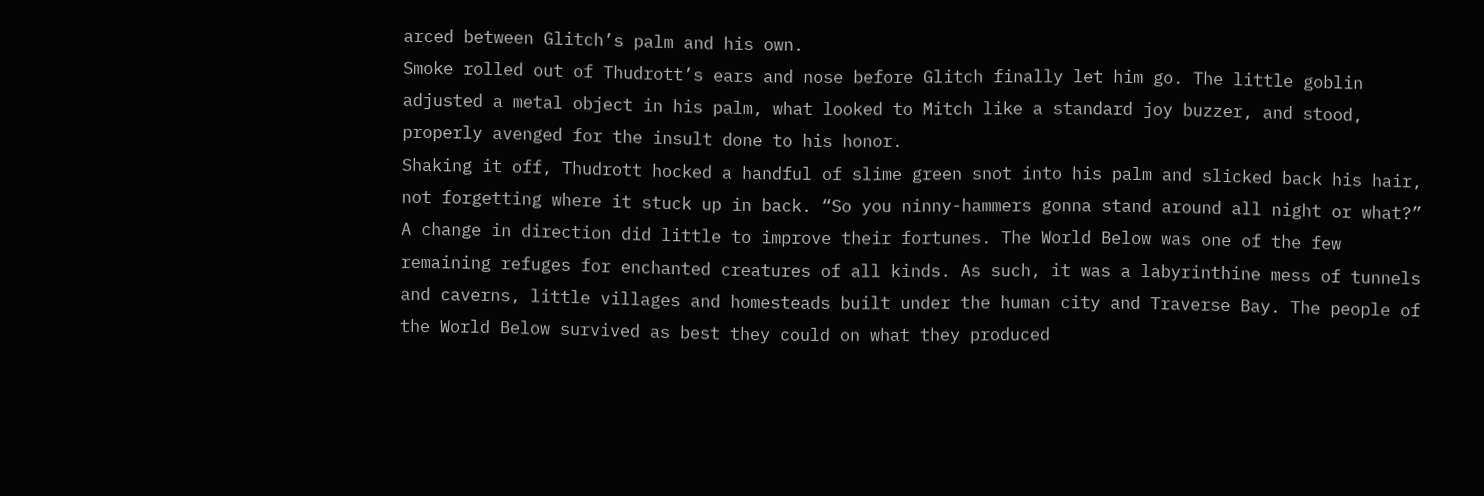arced between Glitch’s palm and his own.
Smoke rolled out of Thudrott’s ears and nose before Glitch finally let him go. The little goblin adjusted a metal object in his palm, what looked to Mitch like a standard joy buzzer, and stood, properly avenged for the insult done to his honor.
Shaking it off, Thudrott hocked a handful of slime green snot into his palm and slicked back his hair, not forgetting where it stuck up in back. “So you ninny-hammers gonna stand around all night or what?”
A change in direction did little to improve their fortunes. The World Below was one of the few remaining refuges for enchanted creatures of all kinds. As such, it was a labyrinthine mess of tunnels and caverns, little villages and homesteads built under the human city and Traverse Bay. The people of the World Below survived as best they could on what they produced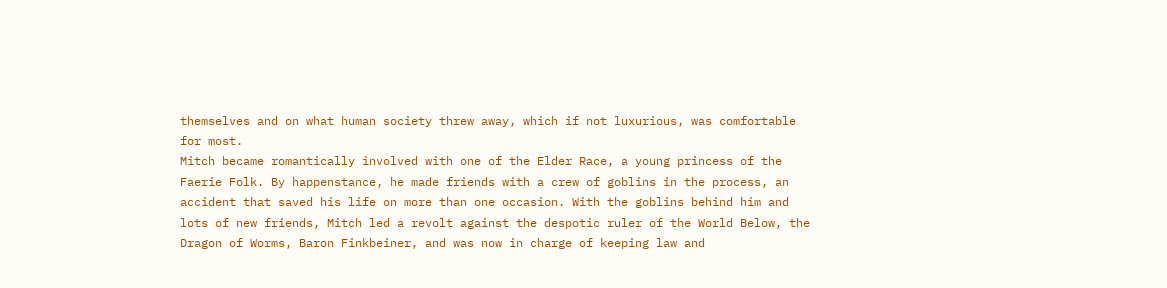themselves and on what human society threw away, which if not luxurious, was comfortable for most.
Mitch became romantically involved with one of the Elder Race, a young princess of the Faerie Folk. By happenstance, he made friends with a crew of goblins in the process, an accident that saved his life on more than one occasion. With the goblins behind him and lots of new friends, Mitch led a revolt against the despotic ruler of the World Below, the Dragon of Worms, Baron Finkbeiner, and was now in charge of keeping law and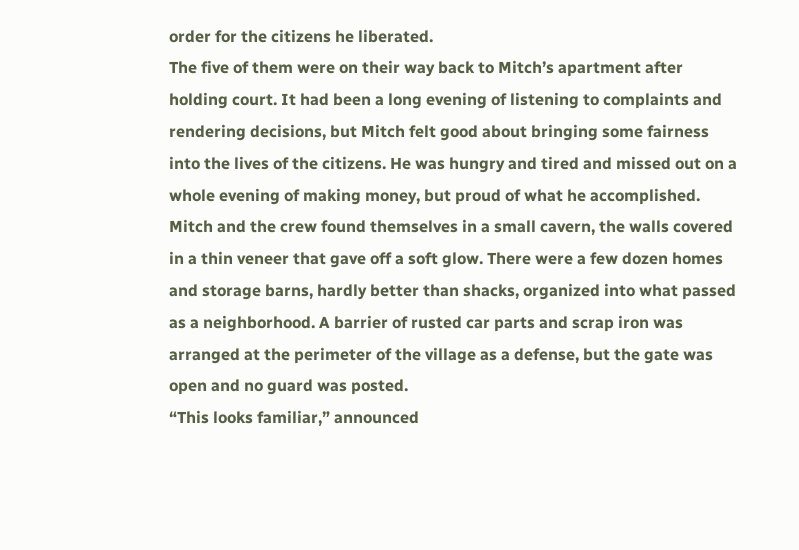order for the citizens he liberated.
The five of them were on their way back to Mitch’s apartment after holding court. It had been a long evening of listening to complaints and rendering decisions, but Mitch felt good about bringing some fairness into the lives of the citizens. He was hungry and tired and missed out on a whole evening of making money, but proud of what he accomplished.
Mitch and the crew found themselves in a small cavern, the walls covered in a thin veneer that gave off a soft glow. There were a few dozen homes and storage barns, hardly better than shacks, organized into what passed as a neighborhood. A barrier of rusted car parts and scrap iron was arranged at the perimeter of the village as a defense, but the gate was open and no guard was posted.
“This looks familiar,” announced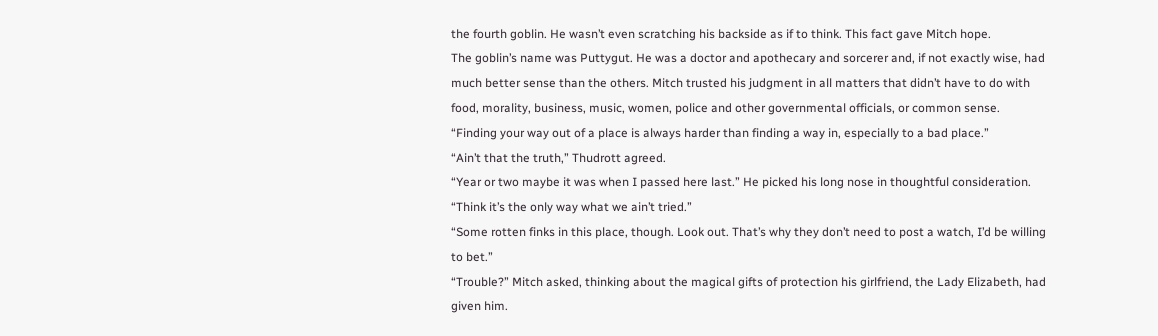the fourth goblin. He wasn’t even scratching his backside as if to think. This fact gave Mitch hope.
The goblin’s name was Puttygut. He was a doctor and apothecary and sorcerer and, if not exactly wise, had much better sense than the others. Mitch trusted his judgment in all matters that didn’t have to do with food, morality, business, music, women, police and other governmental officials, or common sense.
“Finding your way out of a place is always harder than finding a way in, especially to a bad place.”
“Ain’t that the truth,” Thudrott agreed.
“Year or two maybe it was when I passed here last.” He picked his long nose in thoughtful consideration.
“Think it’s the only way what we ain’t tried.”
“Some rotten finks in this place, though. Look out. That’s why they don’t need to post a watch, I’d be willing to bet.”
“Trouble?” Mitch asked, thinking about the magical gifts of protection his girlfriend, the Lady Elizabeth, had given him.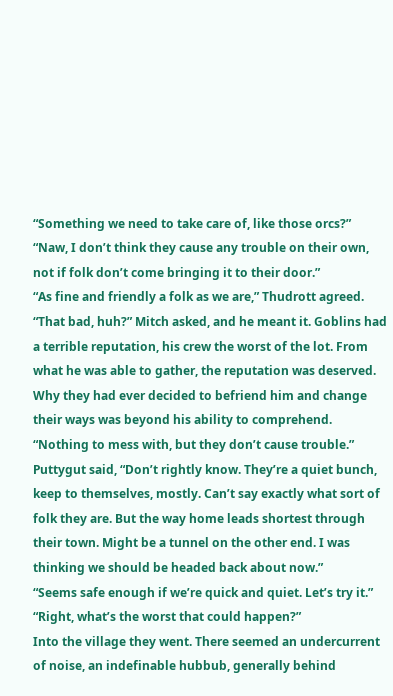“Something we need to take care of, like those orcs?”
“Naw, I don’t think they cause any trouble on their own, not if folk don’t come bringing it to their door.”
“As fine and friendly a folk as we are,” Thudrott agreed.
“That bad, huh?” Mitch asked, and he meant it. Goblins had a terrible reputation, his crew the worst of the lot. From what he was able to gather, the reputation was deserved. Why they had ever decided to befriend him and change their ways was beyond his ability to comprehend. “Nothing to mess with, but they don’t cause trouble.”
Puttygut said, “Don’t rightly know. They’re a quiet bunch, keep to themselves, mostly. Can’t say exactly what sort of folk they are. But the way home leads shortest through their town. Might be a tunnel on the other end. I was thinking we should be headed back about now.”
“Seems safe enough if we’re quick and quiet. Let’s try it.”
“Right, what’s the worst that could happen?”
Into the village they went. There seemed an undercurrent of noise, an indefinable hubbub, generally behind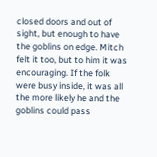closed doors and out of sight, but enough to have the goblins on edge. Mitch felt it too, but to him it was encouraging. If the folk were busy inside, it was all the more likely he and the goblins could pass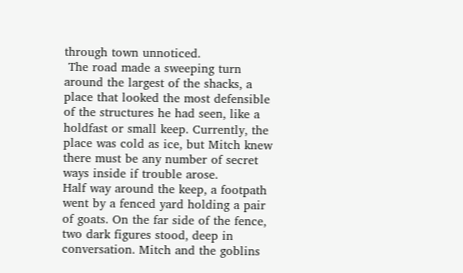through town unnoticed.
 The road made a sweeping turn around the largest of the shacks, a place that looked the most defensible of the structures he had seen, like a holdfast or small keep. Currently, the place was cold as ice, but Mitch knew there must be any number of secret ways inside if trouble arose.
Half way around the keep, a footpath went by a fenced yard holding a pair of goats. On the far side of the fence, two dark figures stood, deep in conversation. Mitch and the goblins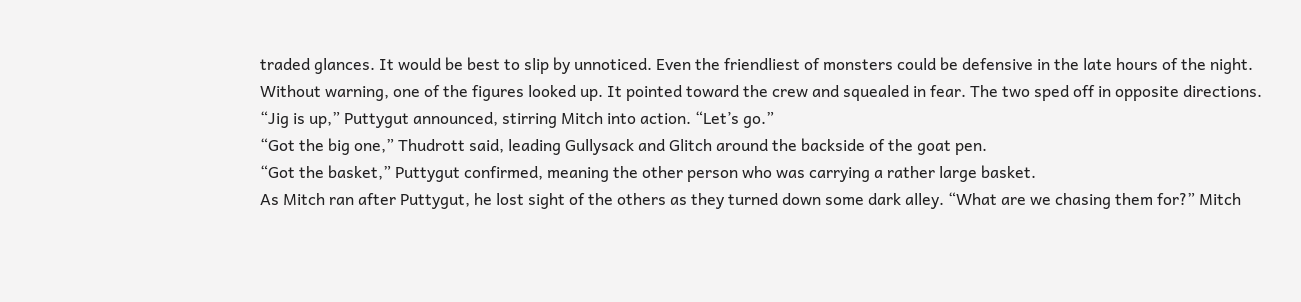traded glances. It would be best to slip by unnoticed. Even the friendliest of monsters could be defensive in the late hours of the night.
Without warning, one of the figures looked up. It pointed toward the crew and squealed in fear. The two sped off in opposite directions.
“Jig is up,” Puttygut announced, stirring Mitch into action. “Let’s go.”
“Got the big one,” Thudrott said, leading Gullysack and Glitch around the backside of the goat pen.
“Got the basket,” Puttygut confirmed, meaning the other person who was carrying a rather large basket.
As Mitch ran after Puttygut, he lost sight of the others as they turned down some dark alley. “What are we chasing them for?” Mitch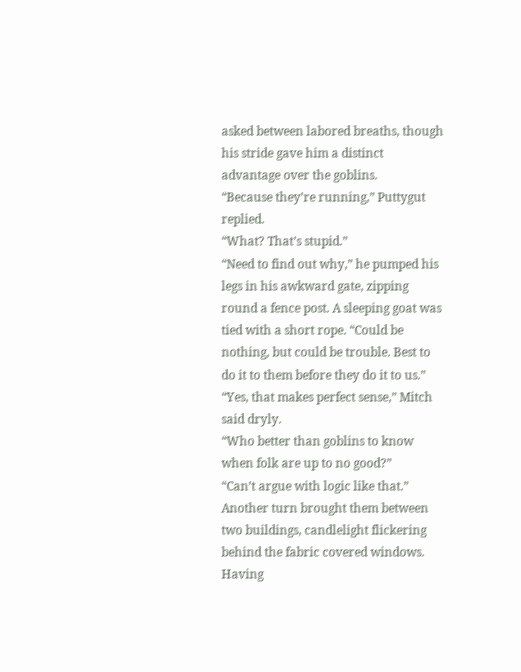asked between labored breaths, though his stride gave him a distinct advantage over the goblins.
“Because they’re running,” Puttygut replied.
“What? That’s stupid.”
“Need to find out why,” he pumped his legs in his awkward gate, zipping round a fence post. A sleeping goat was tied with a short rope. “Could be nothing, but could be trouble. Best to do it to them before they do it to us.”
“Yes, that makes perfect sense,” Mitch said dryly.
“Who better than goblins to know when folk are up to no good?”
“Can’t argue with logic like that.”
Another turn brought them between two buildings, candlelight flickering behind the fabric covered windows. Having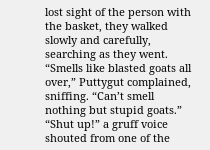lost sight of the person with the basket, they walked slowly and carefully, searching as they went.
“Smells like blasted goats all over,” Puttygut complained, sniffing. “Can’t smell nothing but stupid goats.”
“Shut up!” a gruff voice shouted from one of the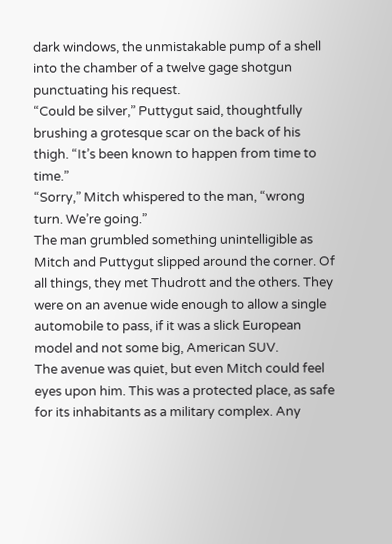dark windows, the unmistakable pump of a shell into the chamber of a twelve gage shotgun punctuating his request.
“Could be silver,” Puttygut said, thoughtfully brushing a grotesque scar on the back of his thigh. “It’s been known to happen from time to time.”
“Sorry,” Mitch whispered to the man, “wrong turn. We’re going.”
The man grumbled something unintelligible as Mitch and Puttygut slipped around the corner. Of all things, they met Thudrott and the others. They were on an avenue wide enough to allow a single automobile to pass, if it was a slick European model and not some big, American SUV.
The avenue was quiet, but even Mitch could feel eyes upon him. This was a protected place, as safe for its inhabitants as a military complex. Any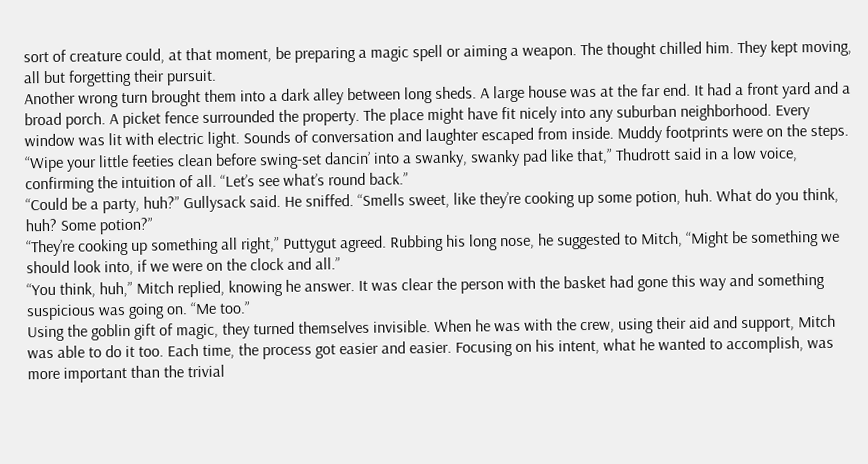sort of creature could, at that moment, be preparing a magic spell or aiming a weapon. The thought chilled him. They kept moving, all but forgetting their pursuit.
Another wrong turn brought them into a dark alley between long sheds. A large house was at the far end. It had a front yard and a broad porch. A picket fence surrounded the property. The place might have fit nicely into any suburban neighborhood. Every window was lit with electric light. Sounds of conversation and laughter escaped from inside. Muddy footprints were on the steps.
“Wipe your little feeties clean before swing-set dancin’ into a swanky, swanky pad like that,” Thudrott said in a low voice, confirming the intuition of all. “Let’s see what’s round back.”
“Could be a party, huh?” Gullysack said. He sniffed. “Smells sweet, like they’re cooking up some potion, huh. What do you think, huh? Some potion?”
“They’re cooking up something all right,” Puttygut agreed. Rubbing his long nose, he suggested to Mitch, “Might be something we should look into, if we were on the clock and all.”
“You think, huh,” Mitch replied, knowing he answer. It was clear the person with the basket had gone this way and something suspicious was going on. “Me too.”
Using the goblin gift of magic, they turned themselves invisible. When he was with the crew, using their aid and support, Mitch was able to do it too. Each time, the process got easier and easier. Focusing on his intent, what he wanted to accomplish, was more important than the trivial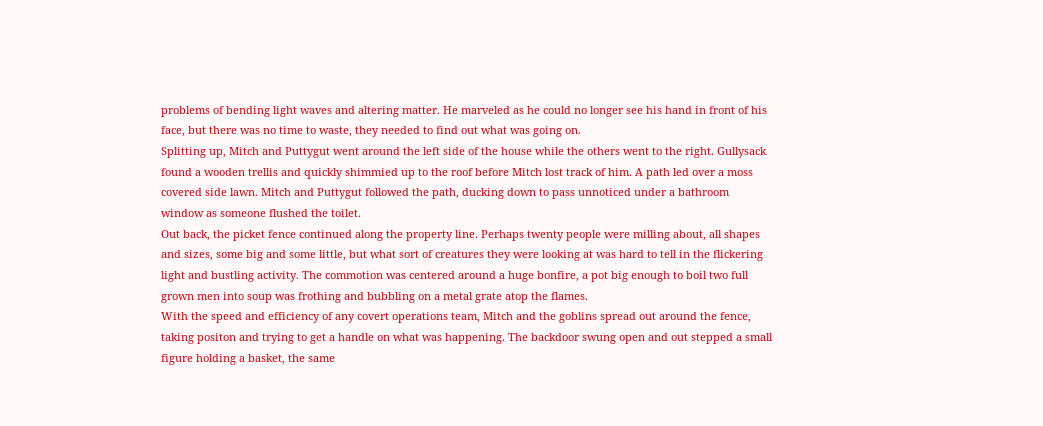problems of bending light waves and altering matter. He marveled as he could no longer see his hand in front of his face, but there was no time to waste, they needed to find out what was going on.
Splitting up, Mitch and Puttygut went around the left side of the house while the others went to the right. Gullysack found a wooden trellis and quickly shimmied up to the roof before Mitch lost track of him. A path led over a moss covered side lawn. Mitch and Puttygut followed the path, ducking down to pass unnoticed under a bathroom window as someone flushed the toilet.
Out back, the picket fence continued along the property line. Perhaps twenty people were milling about, all shapes and sizes, some big and some little, but what sort of creatures they were looking at was hard to tell in the flickering light and bustling activity. The commotion was centered around a huge bonfire, a pot big enough to boil two full grown men into soup was frothing and bubbling on a metal grate atop the flames.
With the speed and efficiency of any covert operations team, Mitch and the goblins spread out around the fence, taking positon and trying to get a handle on what was happening. The backdoor swung open and out stepped a small figure holding a basket, the same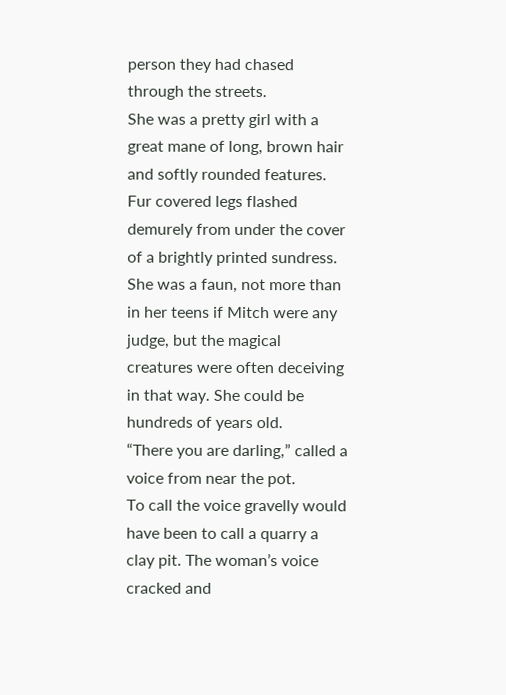person they had chased through the streets.
She was a pretty girl with a great mane of long, brown hair and softly rounded features. Fur covered legs flashed demurely from under the cover of a brightly printed sundress. She was a faun, not more than in her teens if Mitch were any judge, but the magical creatures were often deceiving in that way. She could be hundreds of years old.
“There you are darling,” called a voice from near the pot.
To call the voice gravelly would have been to call a quarry a clay pit. The woman’s voice cracked and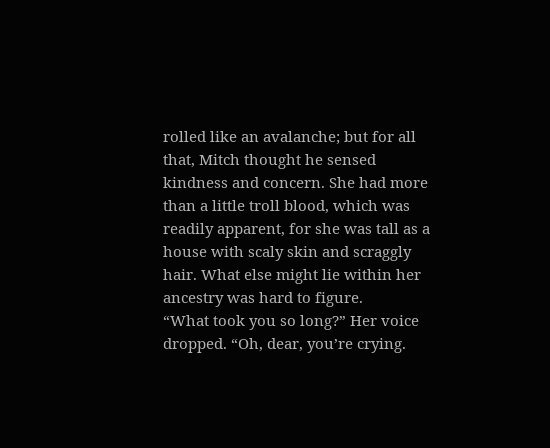rolled like an avalanche; but for all that, Mitch thought he sensed kindness and concern. She had more than a little troll blood, which was readily apparent, for she was tall as a house with scaly skin and scraggly hair. What else might lie within her ancestry was hard to figure.
“What took you so long?” Her voice dropped. “Oh, dear, you’re crying.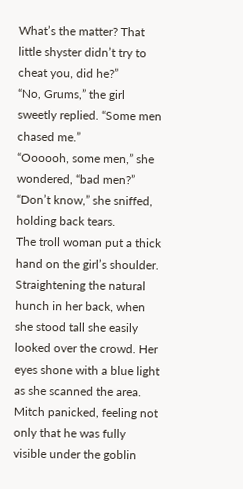What’s the matter? That little shyster didn’t try to cheat you, did he?”
“No, Grums,” the girl sweetly replied. “Some men chased me.”
“Oooooh, some men,” she wondered, “bad men?”
“Don’t know,” she sniffed, holding back tears.
The troll woman put a thick hand on the girl’s shoulder. Straightening the natural hunch in her back, when she stood tall she easily looked over the crowd. Her eyes shone with a blue light as she scanned the area. Mitch panicked, feeling not only that he was fully visible under the goblin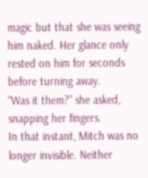magic but that she was seeing him naked. Her glance only rested on him for seconds before turning away.
“Was it them?” she asked, snapping her fingers.
In that instant, Mitch was no longer invisible. Neither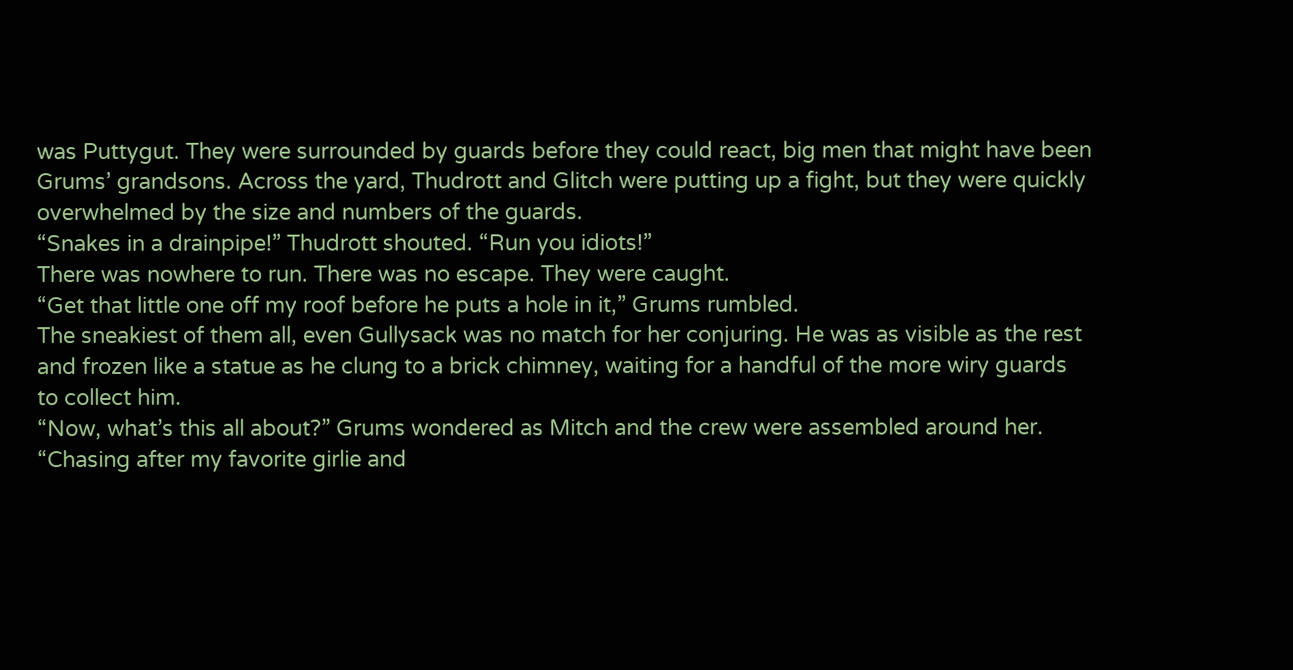was Puttygut. They were surrounded by guards before they could react, big men that might have been Grums’ grandsons. Across the yard, Thudrott and Glitch were putting up a fight, but they were quickly overwhelmed by the size and numbers of the guards.
“Snakes in a drainpipe!” Thudrott shouted. “Run you idiots!”
There was nowhere to run. There was no escape. They were caught.
“Get that little one off my roof before he puts a hole in it,” Grums rumbled.
The sneakiest of them all, even Gullysack was no match for her conjuring. He was as visible as the rest and frozen like a statue as he clung to a brick chimney, waiting for a handful of the more wiry guards to collect him.
“Now, what’s this all about?” Grums wondered as Mitch and the crew were assembled around her. “Chasing after my favorite girlie and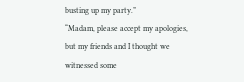busting up my party.”
“Madam, please accept my apologies, but my friends and I thought we witnessed some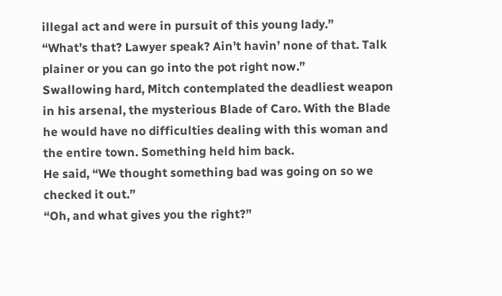illegal act and were in pursuit of this young lady.”
“What’s that? Lawyer speak? Ain’t havin’ none of that. Talk plainer or you can go into the pot right now.”
Swallowing hard, Mitch contemplated the deadliest weapon in his arsenal, the mysterious Blade of Caro. With the Blade he would have no difficulties dealing with this woman and the entire town. Something held him back.
He said, “We thought something bad was going on so we checked it out.”
“Oh, and what gives you the right?”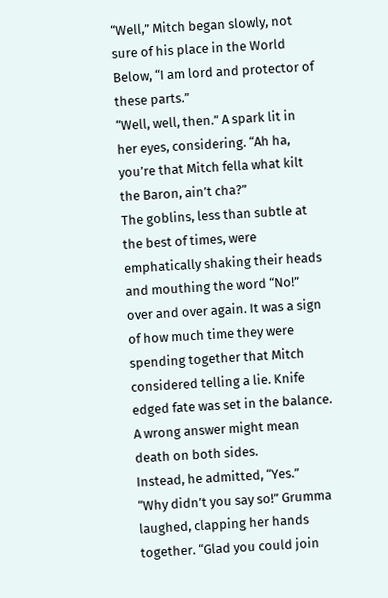“Well,” Mitch began slowly, not sure of his place in the World Below, “I am lord and protector of these parts.”
“Well, well, then.” A spark lit in her eyes, considering. “Ah ha, you’re that Mitch fella what kilt the Baron, ain’t cha?”
The goblins, less than subtle at the best of times, were emphatically shaking their heads and mouthing the word “No!” over and over again. It was a sign of how much time they were spending together that Mitch considered telling a lie. Knife edged fate was set in the balance. A wrong answer might mean death on both sides.
Instead, he admitted, “Yes.”
“Why didn’t you say so!” Grumma laughed, clapping her hands together. “Glad you could join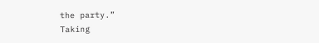the party.”
Taking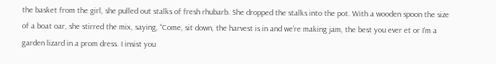the basket from the girl, she pulled out stalks of fresh rhubarb. She dropped the stalks into the pot. With a wooden spoon the size of a boat oar, she stirred the mix, saying, “Come, sit down, the harvest is in and we’re making jam, the best you ever et or I’m a garden lizard in a prom dress. I insist you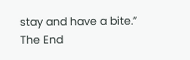stay and have a bite.”
The End